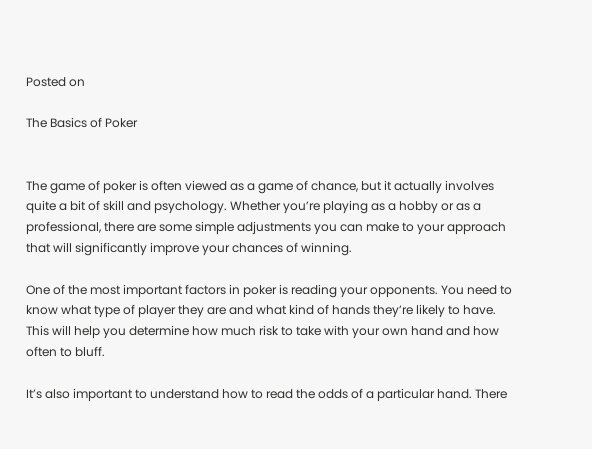Posted on

The Basics of Poker


The game of poker is often viewed as a game of chance, but it actually involves quite a bit of skill and psychology. Whether you’re playing as a hobby or as a professional, there are some simple adjustments you can make to your approach that will significantly improve your chances of winning.

One of the most important factors in poker is reading your opponents. You need to know what type of player they are and what kind of hands they’re likely to have. This will help you determine how much risk to take with your own hand and how often to bluff.

It’s also important to understand how to read the odds of a particular hand. There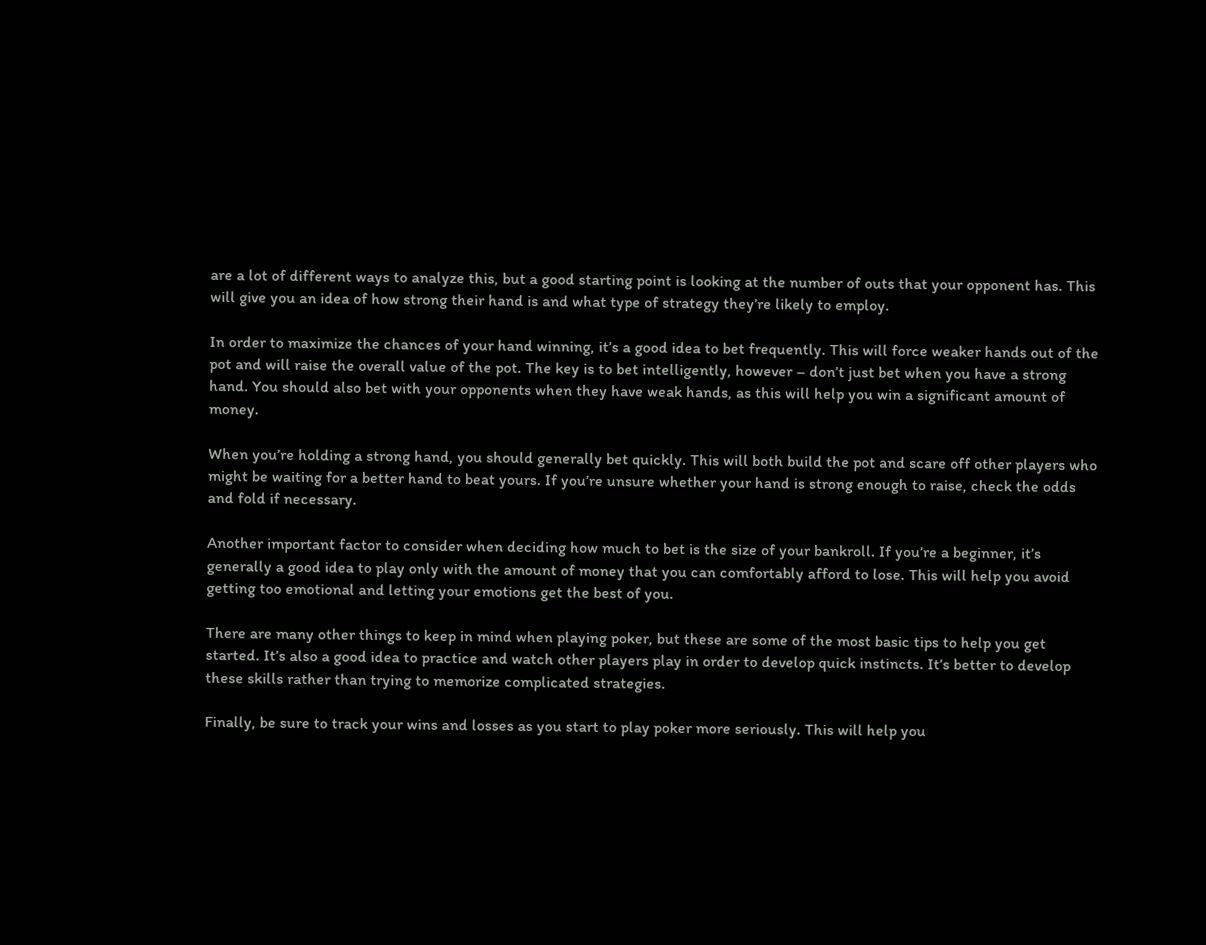are a lot of different ways to analyze this, but a good starting point is looking at the number of outs that your opponent has. This will give you an idea of how strong their hand is and what type of strategy they’re likely to employ.

In order to maximize the chances of your hand winning, it’s a good idea to bet frequently. This will force weaker hands out of the pot and will raise the overall value of the pot. The key is to bet intelligently, however – don’t just bet when you have a strong hand. You should also bet with your opponents when they have weak hands, as this will help you win a significant amount of money.

When you’re holding a strong hand, you should generally bet quickly. This will both build the pot and scare off other players who might be waiting for a better hand to beat yours. If you’re unsure whether your hand is strong enough to raise, check the odds and fold if necessary.

Another important factor to consider when deciding how much to bet is the size of your bankroll. If you’re a beginner, it’s generally a good idea to play only with the amount of money that you can comfortably afford to lose. This will help you avoid getting too emotional and letting your emotions get the best of you.

There are many other things to keep in mind when playing poker, but these are some of the most basic tips to help you get started. It’s also a good idea to practice and watch other players play in order to develop quick instincts. It’s better to develop these skills rather than trying to memorize complicated strategies.

Finally, be sure to track your wins and losses as you start to play poker more seriously. This will help you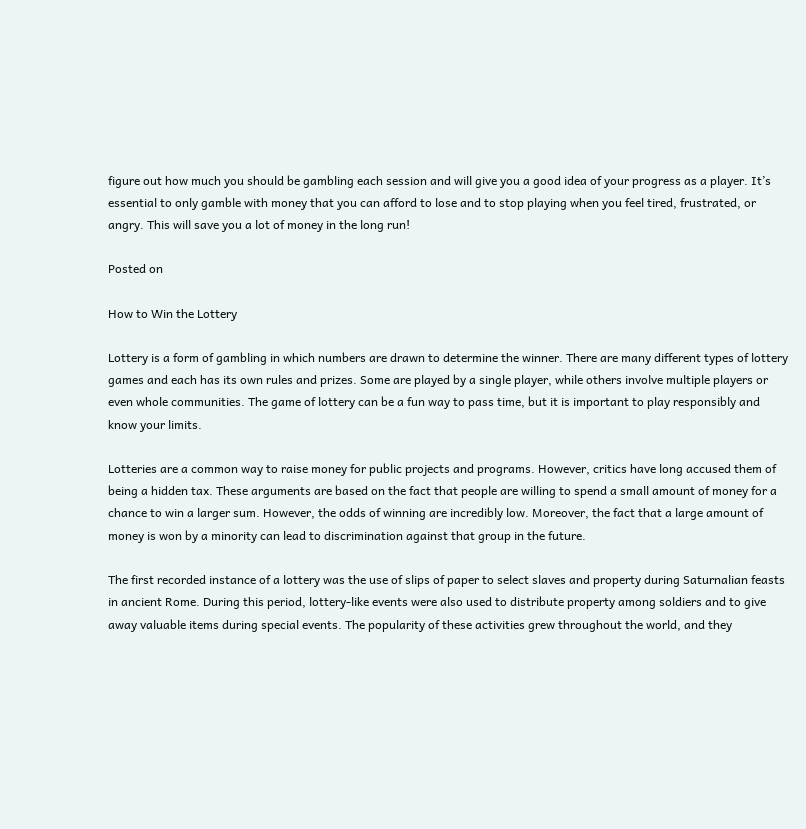figure out how much you should be gambling each session and will give you a good idea of your progress as a player. It’s essential to only gamble with money that you can afford to lose and to stop playing when you feel tired, frustrated, or angry. This will save you a lot of money in the long run!

Posted on

How to Win the Lottery

Lottery is a form of gambling in which numbers are drawn to determine the winner. There are many different types of lottery games and each has its own rules and prizes. Some are played by a single player, while others involve multiple players or even whole communities. The game of lottery can be a fun way to pass time, but it is important to play responsibly and know your limits.

Lotteries are a common way to raise money for public projects and programs. However, critics have long accused them of being a hidden tax. These arguments are based on the fact that people are willing to spend a small amount of money for a chance to win a larger sum. However, the odds of winning are incredibly low. Moreover, the fact that a large amount of money is won by a minority can lead to discrimination against that group in the future.

The first recorded instance of a lottery was the use of slips of paper to select slaves and property during Saturnalian feasts in ancient Rome. During this period, lottery-like events were also used to distribute property among soldiers and to give away valuable items during special events. The popularity of these activities grew throughout the world, and they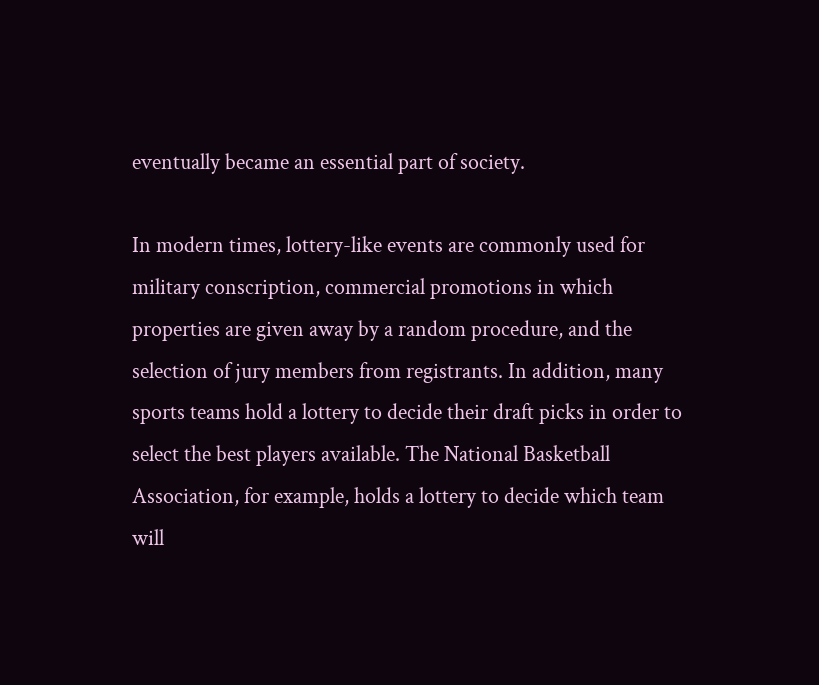eventually became an essential part of society.

In modern times, lottery-like events are commonly used for military conscription, commercial promotions in which properties are given away by a random procedure, and the selection of jury members from registrants. In addition, many sports teams hold a lottery to decide their draft picks in order to select the best players available. The National Basketball Association, for example, holds a lottery to decide which team will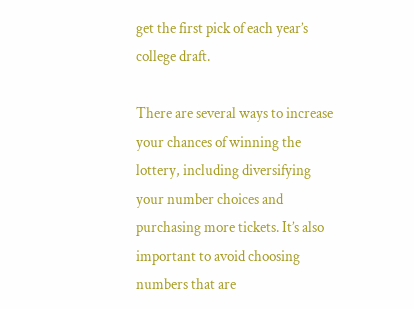get the first pick of each year’s college draft.

There are several ways to increase your chances of winning the lottery, including diversifying your number choices and purchasing more tickets. It’s also important to avoid choosing numbers that are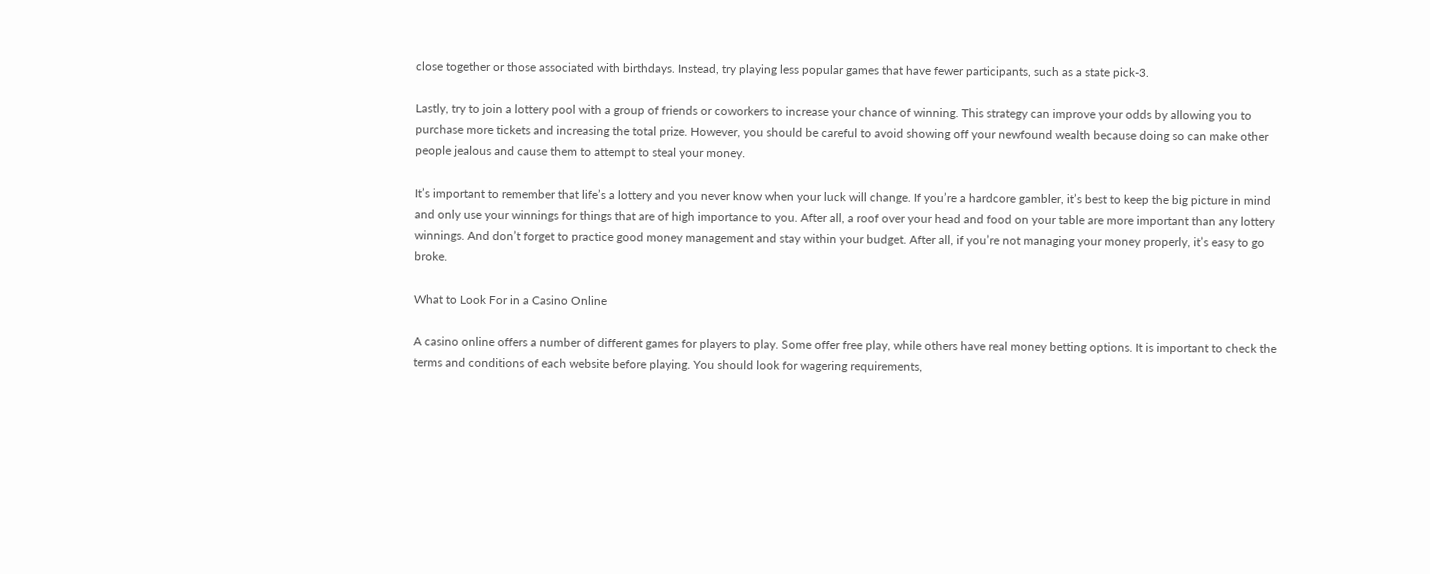close together or those associated with birthdays. Instead, try playing less popular games that have fewer participants, such as a state pick-3.

Lastly, try to join a lottery pool with a group of friends or coworkers to increase your chance of winning. This strategy can improve your odds by allowing you to purchase more tickets and increasing the total prize. However, you should be careful to avoid showing off your newfound wealth because doing so can make other people jealous and cause them to attempt to steal your money.

It’s important to remember that life’s a lottery and you never know when your luck will change. If you’re a hardcore gambler, it’s best to keep the big picture in mind and only use your winnings for things that are of high importance to you. After all, a roof over your head and food on your table are more important than any lottery winnings. And don’t forget to practice good money management and stay within your budget. After all, if you’re not managing your money properly, it’s easy to go broke.

What to Look For in a Casino Online

A casino online offers a number of different games for players to play. Some offer free play, while others have real money betting options. It is important to check the terms and conditions of each website before playing. You should look for wagering requirements,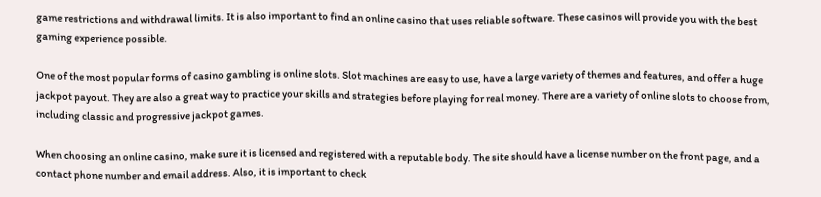game restrictions and withdrawal limits. It is also important to find an online casino that uses reliable software. These casinos will provide you with the best gaming experience possible.

One of the most popular forms of casino gambling is online slots. Slot machines are easy to use, have a large variety of themes and features, and offer a huge jackpot payout. They are also a great way to practice your skills and strategies before playing for real money. There are a variety of online slots to choose from, including classic and progressive jackpot games.

When choosing an online casino, make sure it is licensed and registered with a reputable body. The site should have a license number on the front page, and a contact phone number and email address. Also, it is important to check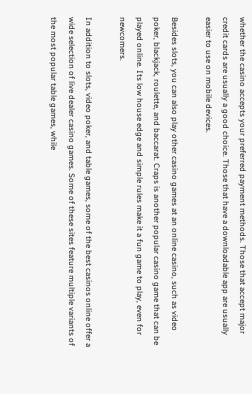whether the casino accepts your preferred payment methods. Those that accept major credit cards are usually a good choice. Those that have a downloadable app are usually easier to use on mobile devices.

Besides slots, you can also play other casino games at an online casino, such as video poker, blackjack, roulette, and baccarat. Craps is another popular casino game that can be played online. Its low house edge and simple rules make it a fun game to play, even for newcomers.

In addition to slots, video poker, and table games, some of the best casinos online offer a wide selection of live dealer casino games. Some of these sites feature multiple variants of the most popular table games, while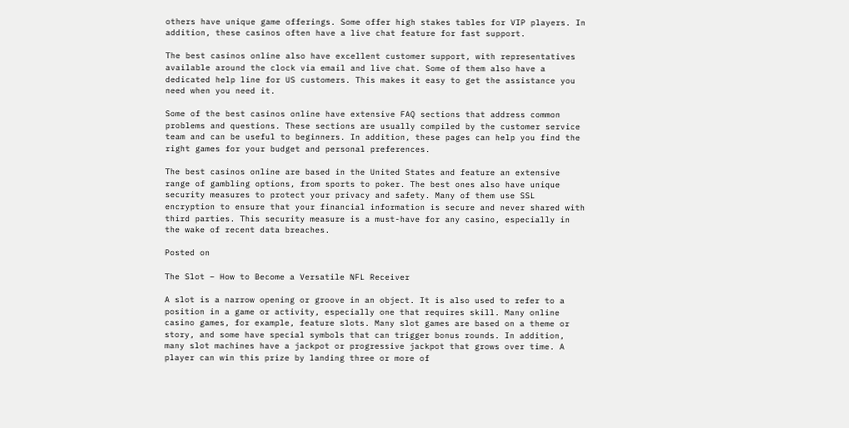others have unique game offerings. Some offer high stakes tables for VIP players. In addition, these casinos often have a live chat feature for fast support.

The best casinos online also have excellent customer support, with representatives available around the clock via email and live chat. Some of them also have a dedicated help line for US customers. This makes it easy to get the assistance you need when you need it.

Some of the best casinos online have extensive FAQ sections that address common problems and questions. These sections are usually compiled by the customer service team and can be useful to beginners. In addition, these pages can help you find the right games for your budget and personal preferences.

The best casinos online are based in the United States and feature an extensive range of gambling options, from sports to poker. The best ones also have unique security measures to protect your privacy and safety. Many of them use SSL encryption to ensure that your financial information is secure and never shared with third parties. This security measure is a must-have for any casino, especially in the wake of recent data breaches.

Posted on

The Slot – How to Become a Versatile NFL Receiver

A slot is a narrow opening or groove in an object. It is also used to refer to a position in a game or activity, especially one that requires skill. Many online casino games, for example, feature slots. Many slot games are based on a theme or story, and some have special symbols that can trigger bonus rounds. In addition, many slot machines have a jackpot or progressive jackpot that grows over time. A player can win this prize by landing three or more of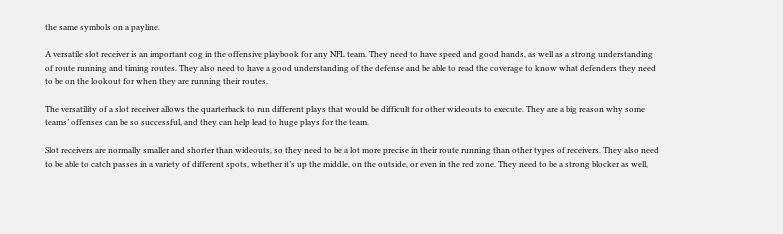the same symbols on a payline.

A versatile slot receiver is an important cog in the offensive playbook for any NFL team. They need to have speed and good hands, as well as a strong understanding of route running and timing routes. They also need to have a good understanding of the defense and be able to read the coverage to know what defenders they need to be on the lookout for when they are running their routes.

The versatility of a slot receiver allows the quarterback to run different plays that would be difficult for other wideouts to execute. They are a big reason why some teams’ offenses can be so successful, and they can help lead to huge plays for the team.

Slot receivers are normally smaller and shorter than wideouts, so they need to be a lot more precise in their route running than other types of receivers. They also need to be able to catch passes in a variety of different spots, whether it’s up the middle, on the outside, or even in the red zone. They need to be a strong blocker as well,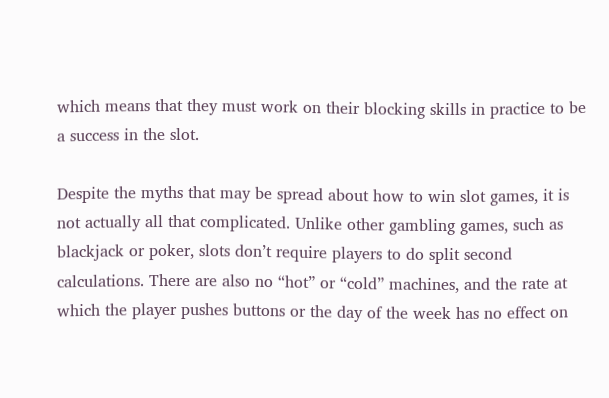which means that they must work on their blocking skills in practice to be a success in the slot.

Despite the myths that may be spread about how to win slot games, it is not actually all that complicated. Unlike other gambling games, such as blackjack or poker, slots don’t require players to do split second calculations. There are also no “hot” or “cold” machines, and the rate at which the player pushes buttons or the day of the week has no effect on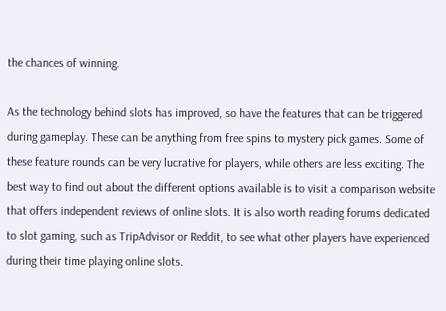the chances of winning.

As the technology behind slots has improved, so have the features that can be triggered during gameplay. These can be anything from free spins to mystery pick games. Some of these feature rounds can be very lucrative for players, while others are less exciting. The best way to find out about the different options available is to visit a comparison website that offers independent reviews of online slots. It is also worth reading forums dedicated to slot gaming, such as TripAdvisor or Reddit, to see what other players have experienced during their time playing online slots.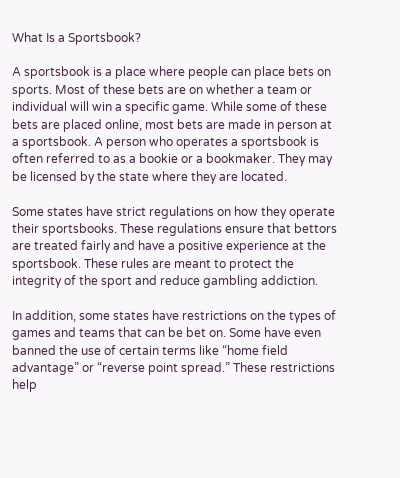What Is a Sportsbook?

A sportsbook is a place where people can place bets on sports. Most of these bets are on whether a team or individual will win a specific game. While some of these bets are placed online, most bets are made in person at a sportsbook. A person who operates a sportsbook is often referred to as a bookie or a bookmaker. They may be licensed by the state where they are located.

Some states have strict regulations on how they operate their sportsbooks. These regulations ensure that bettors are treated fairly and have a positive experience at the sportsbook. These rules are meant to protect the integrity of the sport and reduce gambling addiction.

In addition, some states have restrictions on the types of games and teams that can be bet on. Some have even banned the use of certain terms like “home field advantage” or “reverse point spread.” These restrictions help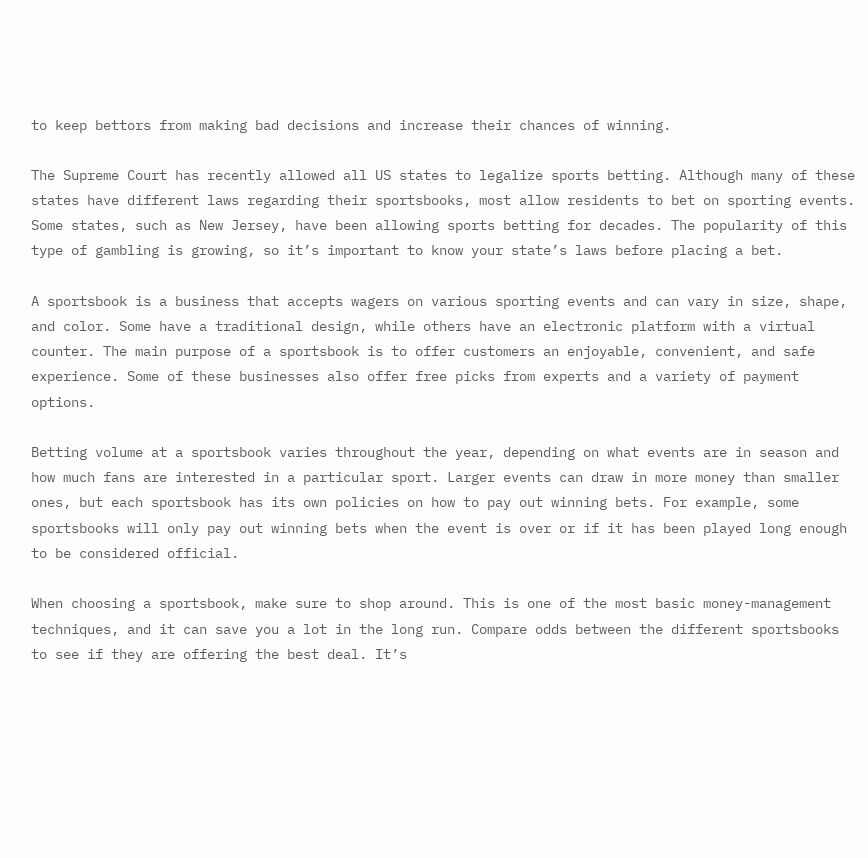to keep bettors from making bad decisions and increase their chances of winning.

The Supreme Court has recently allowed all US states to legalize sports betting. Although many of these states have different laws regarding their sportsbooks, most allow residents to bet on sporting events. Some states, such as New Jersey, have been allowing sports betting for decades. The popularity of this type of gambling is growing, so it’s important to know your state’s laws before placing a bet.

A sportsbook is a business that accepts wagers on various sporting events and can vary in size, shape, and color. Some have a traditional design, while others have an electronic platform with a virtual counter. The main purpose of a sportsbook is to offer customers an enjoyable, convenient, and safe experience. Some of these businesses also offer free picks from experts and a variety of payment options.

Betting volume at a sportsbook varies throughout the year, depending on what events are in season and how much fans are interested in a particular sport. Larger events can draw in more money than smaller ones, but each sportsbook has its own policies on how to pay out winning bets. For example, some sportsbooks will only pay out winning bets when the event is over or if it has been played long enough to be considered official.

When choosing a sportsbook, make sure to shop around. This is one of the most basic money-management techniques, and it can save you a lot in the long run. Compare odds between the different sportsbooks to see if they are offering the best deal. It’s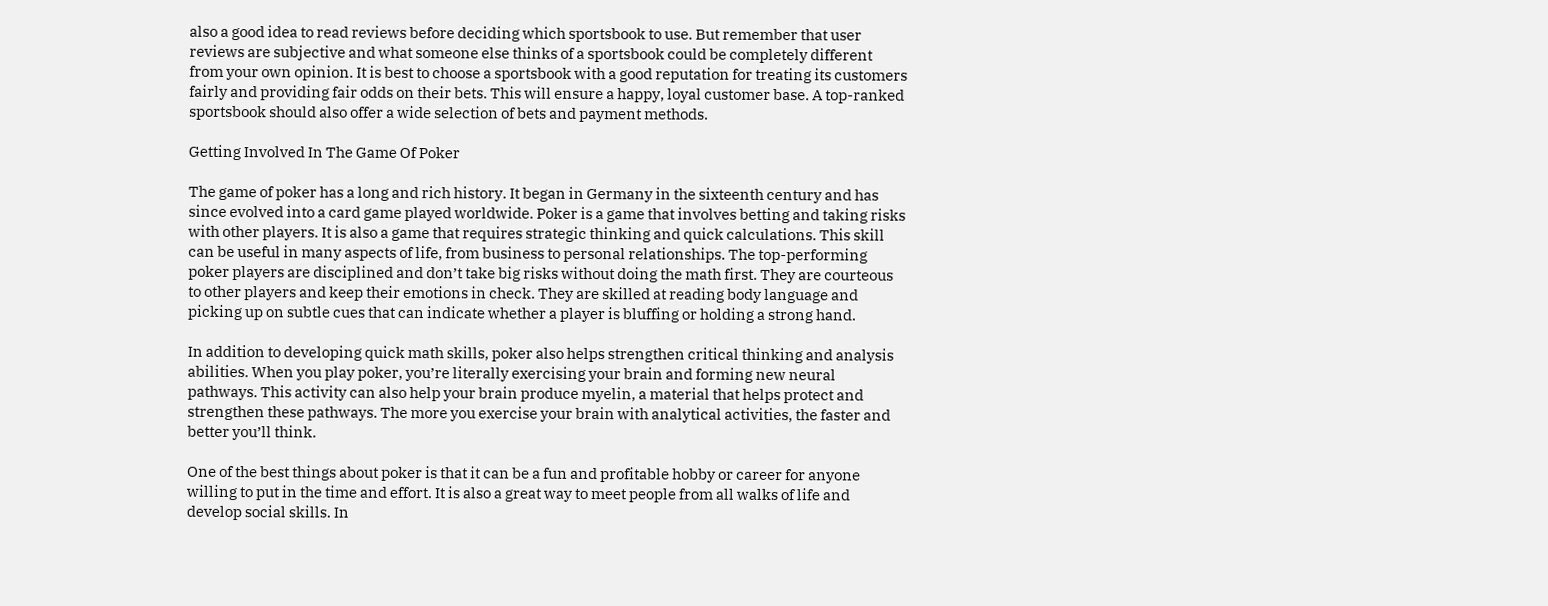also a good idea to read reviews before deciding which sportsbook to use. But remember that user reviews are subjective and what someone else thinks of a sportsbook could be completely different from your own opinion. It is best to choose a sportsbook with a good reputation for treating its customers fairly and providing fair odds on their bets. This will ensure a happy, loyal customer base. A top-ranked sportsbook should also offer a wide selection of bets and payment methods.

Getting Involved In The Game Of Poker

The game of poker has a long and rich history. It began in Germany in the sixteenth century and has since evolved into a card game played worldwide. Poker is a game that involves betting and taking risks with other players. It is also a game that requires strategic thinking and quick calculations. This skill can be useful in many aspects of life, from business to personal relationships. The top-performing poker players are disciplined and don’t take big risks without doing the math first. They are courteous to other players and keep their emotions in check. They are skilled at reading body language and picking up on subtle cues that can indicate whether a player is bluffing or holding a strong hand.

In addition to developing quick math skills, poker also helps strengthen critical thinking and analysis abilities. When you play poker, you’re literally exercising your brain and forming new neural pathways. This activity can also help your brain produce myelin, a material that helps protect and strengthen these pathways. The more you exercise your brain with analytical activities, the faster and better you’ll think.

One of the best things about poker is that it can be a fun and profitable hobby or career for anyone willing to put in the time and effort. It is also a great way to meet people from all walks of life and develop social skills. In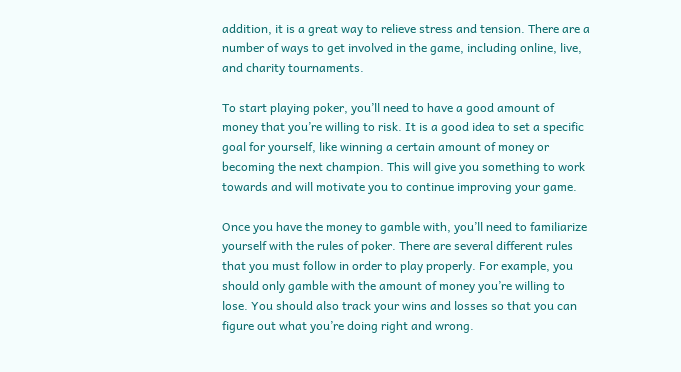addition, it is a great way to relieve stress and tension. There are a number of ways to get involved in the game, including online, live, and charity tournaments.

To start playing poker, you’ll need to have a good amount of money that you’re willing to risk. It is a good idea to set a specific goal for yourself, like winning a certain amount of money or becoming the next champion. This will give you something to work towards and will motivate you to continue improving your game.

Once you have the money to gamble with, you’ll need to familiarize yourself with the rules of poker. There are several different rules that you must follow in order to play properly. For example, you should only gamble with the amount of money you’re willing to lose. You should also track your wins and losses so that you can figure out what you’re doing right and wrong.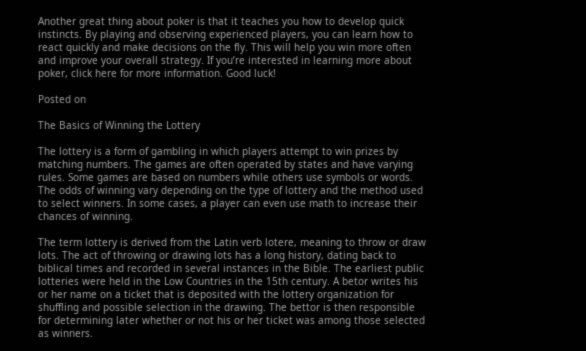Another great thing about poker is that it teaches you how to develop quick instincts. By playing and observing experienced players, you can learn how to react quickly and make decisions on the fly. This will help you win more often and improve your overall strategy. If you’re interested in learning more about poker, click here for more information. Good luck!

Posted on

The Basics of Winning the Lottery

The lottery is a form of gambling in which players attempt to win prizes by matching numbers. The games are often operated by states and have varying rules. Some games are based on numbers while others use symbols or words. The odds of winning vary depending on the type of lottery and the method used to select winners. In some cases, a player can even use math to increase their chances of winning.

The term lottery is derived from the Latin verb lotere, meaning to throw or draw lots. The act of throwing or drawing lots has a long history, dating back to biblical times and recorded in several instances in the Bible. The earliest public lotteries were held in the Low Countries in the 15th century. A betor writes his or her name on a ticket that is deposited with the lottery organization for shuffling and possible selection in the drawing. The bettor is then responsible for determining later whether or not his or her ticket was among those selected as winners.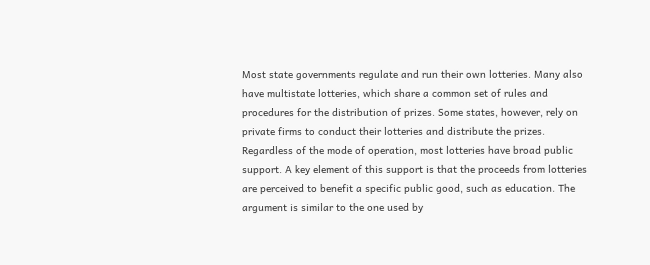Most state governments regulate and run their own lotteries. Many also have multistate lotteries, which share a common set of rules and procedures for the distribution of prizes. Some states, however, rely on private firms to conduct their lotteries and distribute the prizes. Regardless of the mode of operation, most lotteries have broad public support. A key element of this support is that the proceeds from lotteries are perceived to benefit a specific public good, such as education. The argument is similar to the one used by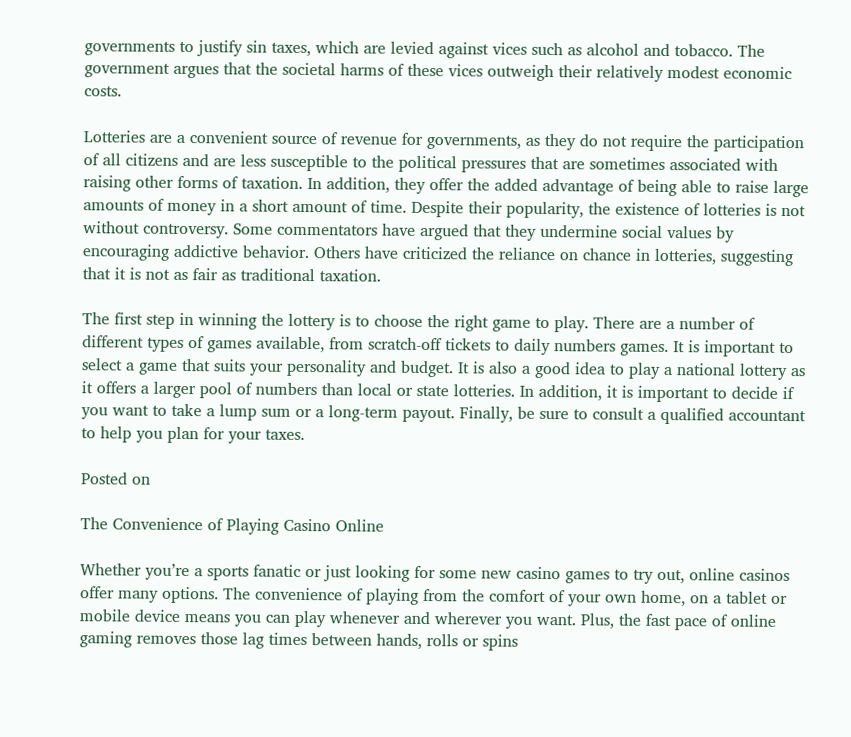governments to justify sin taxes, which are levied against vices such as alcohol and tobacco. The government argues that the societal harms of these vices outweigh their relatively modest economic costs.

Lotteries are a convenient source of revenue for governments, as they do not require the participation of all citizens and are less susceptible to the political pressures that are sometimes associated with raising other forms of taxation. In addition, they offer the added advantage of being able to raise large amounts of money in a short amount of time. Despite their popularity, the existence of lotteries is not without controversy. Some commentators have argued that they undermine social values by encouraging addictive behavior. Others have criticized the reliance on chance in lotteries, suggesting that it is not as fair as traditional taxation.

The first step in winning the lottery is to choose the right game to play. There are a number of different types of games available, from scratch-off tickets to daily numbers games. It is important to select a game that suits your personality and budget. It is also a good idea to play a national lottery as it offers a larger pool of numbers than local or state lotteries. In addition, it is important to decide if you want to take a lump sum or a long-term payout. Finally, be sure to consult a qualified accountant to help you plan for your taxes.

Posted on

The Convenience of Playing Casino Online

Whether you’re a sports fanatic or just looking for some new casino games to try out, online casinos offer many options. The convenience of playing from the comfort of your own home, on a tablet or mobile device means you can play whenever and wherever you want. Plus, the fast pace of online gaming removes those lag times between hands, rolls or spins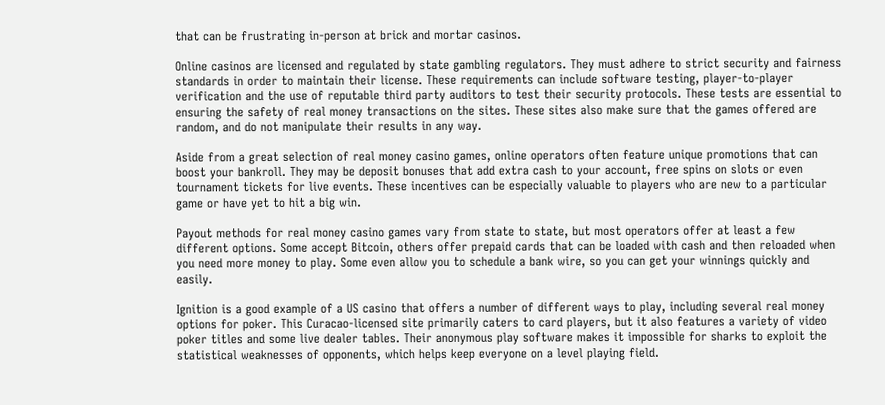that can be frustrating in-person at brick and mortar casinos.

Online casinos are licensed and regulated by state gambling regulators. They must adhere to strict security and fairness standards in order to maintain their license. These requirements can include software testing, player-to-player verification and the use of reputable third party auditors to test their security protocols. These tests are essential to ensuring the safety of real money transactions on the sites. These sites also make sure that the games offered are random, and do not manipulate their results in any way.

Aside from a great selection of real money casino games, online operators often feature unique promotions that can boost your bankroll. They may be deposit bonuses that add extra cash to your account, free spins on slots or even tournament tickets for live events. These incentives can be especially valuable to players who are new to a particular game or have yet to hit a big win.

Payout methods for real money casino games vary from state to state, but most operators offer at least a few different options. Some accept Bitcoin, others offer prepaid cards that can be loaded with cash and then reloaded when you need more money to play. Some even allow you to schedule a bank wire, so you can get your winnings quickly and easily.

Ignition is a good example of a US casino that offers a number of different ways to play, including several real money options for poker. This Curacao-licensed site primarily caters to card players, but it also features a variety of video poker titles and some live dealer tables. Their anonymous play software makes it impossible for sharks to exploit the statistical weaknesses of opponents, which helps keep everyone on a level playing field.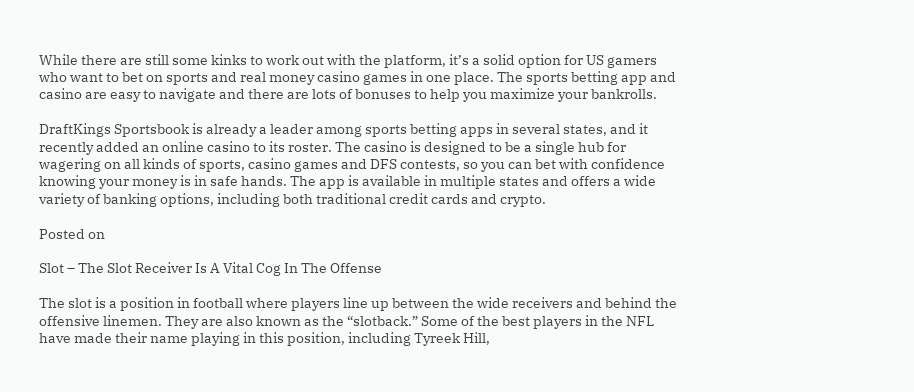While there are still some kinks to work out with the platform, it’s a solid option for US gamers who want to bet on sports and real money casino games in one place. The sports betting app and casino are easy to navigate and there are lots of bonuses to help you maximize your bankrolls.

DraftKings Sportsbook is already a leader among sports betting apps in several states, and it recently added an online casino to its roster. The casino is designed to be a single hub for wagering on all kinds of sports, casino games and DFS contests, so you can bet with confidence knowing your money is in safe hands. The app is available in multiple states and offers a wide variety of banking options, including both traditional credit cards and crypto.

Posted on

Slot – The Slot Receiver Is A Vital Cog In The Offense

The slot is a position in football where players line up between the wide receivers and behind the offensive linemen. They are also known as the “slotback.” Some of the best players in the NFL have made their name playing in this position, including Tyreek Hill,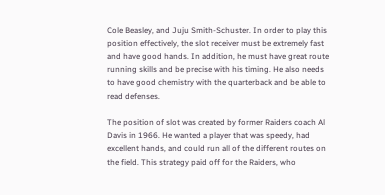Cole Beasley, and Juju Smith-Schuster. In order to play this position effectively, the slot receiver must be extremely fast and have good hands. In addition, he must have great route running skills and be precise with his timing. He also needs to have good chemistry with the quarterback and be able to read defenses.

The position of slot was created by former Raiders coach Al Davis in 1966. He wanted a player that was speedy, had excellent hands, and could run all of the different routes on the field. This strategy paid off for the Raiders, who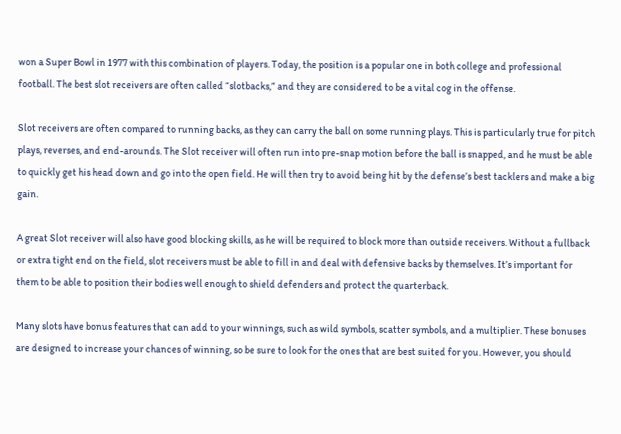won a Super Bowl in 1977 with this combination of players. Today, the position is a popular one in both college and professional football. The best slot receivers are often called “slotbacks,” and they are considered to be a vital cog in the offense.

Slot receivers are often compared to running backs, as they can carry the ball on some running plays. This is particularly true for pitch plays, reverses, and end-arounds. The Slot receiver will often run into pre-snap motion before the ball is snapped, and he must be able to quickly get his head down and go into the open field. He will then try to avoid being hit by the defense’s best tacklers and make a big gain.

A great Slot receiver will also have good blocking skills, as he will be required to block more than outside receivers. Without a fullback or extra tight end on the field, slot receivers must be able to fill in and deal with defensive backs by themselves. It’s important for them to be able to position their bodies well enough to shield defenders and protect the quarterback.

Many slots have bonus features that can add to your winnings, such as wild symbols, scatter symbols, and a multiplier. These bonuses are designed to increase your chances of winning, so be sure to look for the ones that are best suited for you. However, you should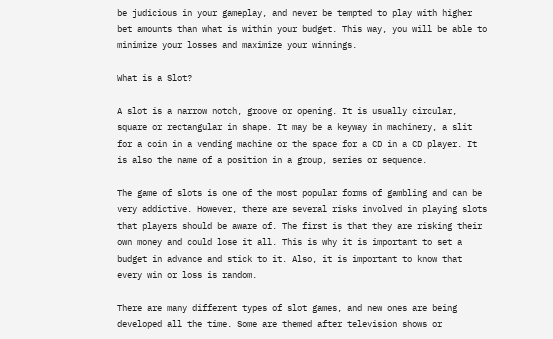be judicious in your gameplay, and never be tempted to play with higher bet amounts than what is within your budget. This way, you will be able to minimize your losses and maximize your winnings.

What is a Slot?

A slot is a narrow notch, groove or opening. It is usually circular, square or rectangular in shape. It may be a keyway in machinery, a slit for a coin in a vending machine or the space for a CD in a CD player. It is also the name of a position in a group, series or sequence.

The game of slots is one of the most popular forms of gambling and can be very addictive. However, there are several risks involved in playing slots that players should be aware of. The first is that they are risking their own money and could lose it all. This is why it is important to set a budget in advance and stick to it. Also, it is important to know that every win or loss is random.

There are many different types of slot games, and new ones are being developed all the time. Some are themed after television shows or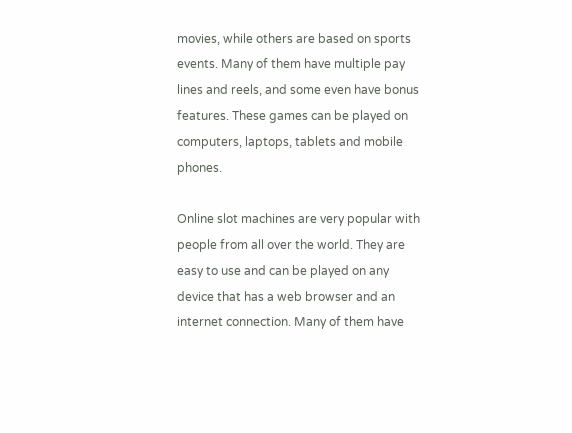movies, while others are based on sports events. Many of them have multiple pay lines and reels, and some even have bonus features. These games can be played on computers, laptops, tablets and mobile phones.

Online slot machines are very popular with people from all over the world. They are easy to use and can be played on any device that has a web browser and an internet connection. Many of them have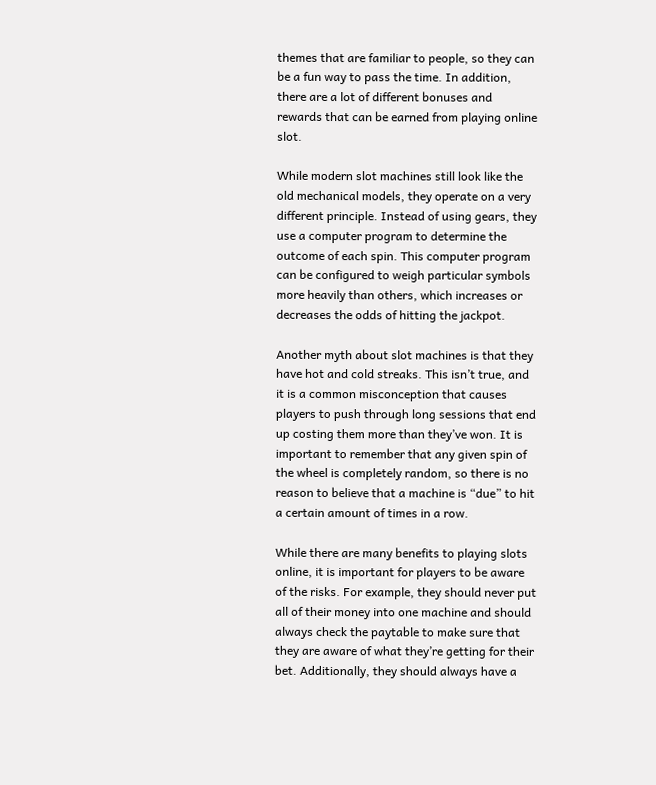themes that are familiar to people, so they can be a fun way to pass the time. In addition, there are a lot of different bonuses and rewards that can be earned from playing online slot.

While modern slot machines still look like the old mechanical models, they operate on a very different principle. Instead of using gears, they use a computer program to determine the outcome of each spin. This computer program can be configured to weigh particular symbols more heavily than others, which increases or decreases the odds of hitting the jackpot.

Another myth about slot machines is that they have hot and cold streaks. This isn’t true, and it is a common misconception that causes players to push through long sessions that end up costing them more than they’ve won. It is important to remember that any given spin of the wheel is completely random, so there is no reason to believe that a machine is “due” to hit a certain amount of times in a row.

While there are many benefits to playing slots online, it is important for players to be aware of the risks. For example, they should never put all of their money into one machine and should always check the paytable to make sure that they are aware of what they’re getting for their bet. Additionally, they should always have a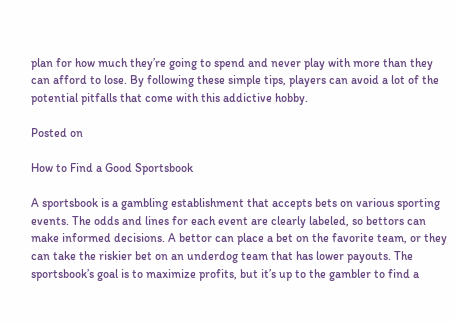plan for how much they’re going to spend and never play with more than they can afford to lose. By following these simple tips, players can avoid a lot of the potential pitfalls that come with this addictive hobby.

Posted on

How to Find a Good Sportsbook

A sportsbook is a gambling establishment that accepts bets on various sporting events. The odds and lines for each event are clearly labeled, so bettors can make informed decisions. A bettor can place a bet on the favorite team, or they can take the riskier bet on an underdog team that has lower payouts. The sportsbook’s goal is to maximize profits, but it’s up to the gambler to find a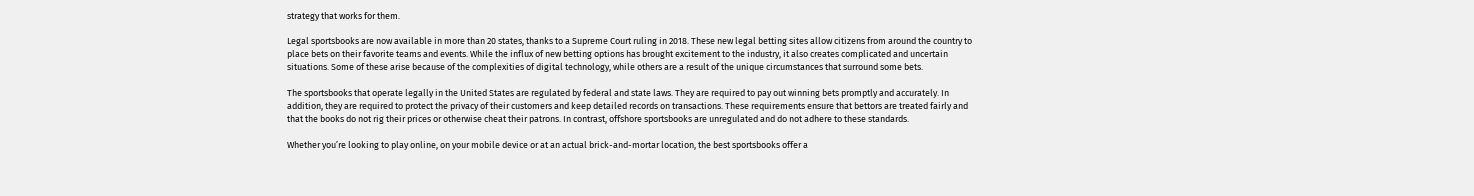strategy that works for them.

Legal sportsbooks are now available in more than 20 states, thanks to a Supreme Court ruling in 2018. These new legal betting sites allow citizens from around the country to place bets on their favorite teams and events. While the influx of new betting options has brought excitement to the industry, it also creates complicated and uncertain situations. Some of these arise because of the complexities of digital technology, while others are a result of the unique circumstances that surround some bets.

The sportsbooks that operate legally in the United States are regulated by federal and state laws. They are required to pay out winning bets promptly and accurately. In addition, they are required to protect the privacy of their customers and keep detailed records on transactions. These requirements ensure that bettors are treated fairly and that the books do not rig their prices or otherwise cheat their patrons. In contrast, offshore sportsbooks are unregulated and do not adhere to these standards.

Whether you’re looking to play online, on your mobile device or at an actual brick-and-mortar location, the best sportsbooks offer a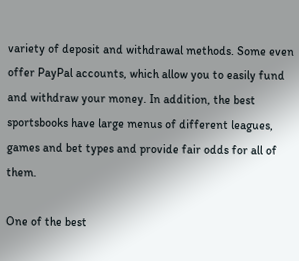variety of deposit and withdrawal methods. Some even offer PayPal accounts, which allow you to easily fund and withdraw your money. In addition, the best sportsbooks have large menus of different leagues, games and bet types and provide fair odds for all of them.

One of the best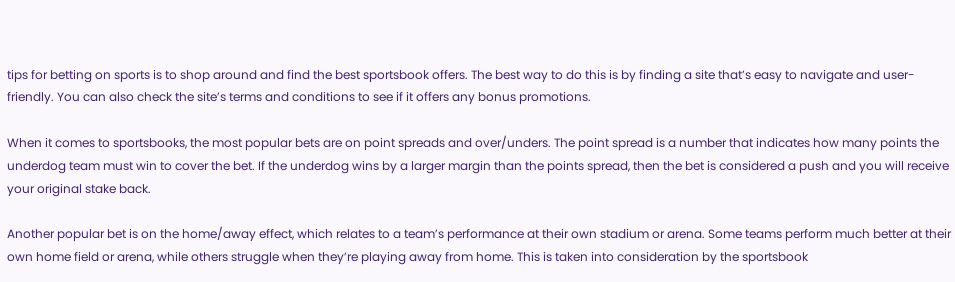tips for betting on sports is to shop around and find the best sportsbook offers. The best way to do this is by finding a site that’s easy to navigate and user-friendly. You can also check the site’s terms and conditions to see if it offers any bonus promotions.

When it comes to sportsbooks, the most popular bets are on point spreads and over/unders. The point spread is a number that indicates how many points the underdog team must win to cover the bet. If the underdog wins by a larger margin than the points spread, then the bet is considered a push and you will receive your original stake back.

Another popular bet is on the home/away effect, which relates to a team’s performance at their own stadium or arena. Some teams perform much better at their own home field or arena, while others struggle when they’re playing away from home. This is taken into consideration by the sportsbook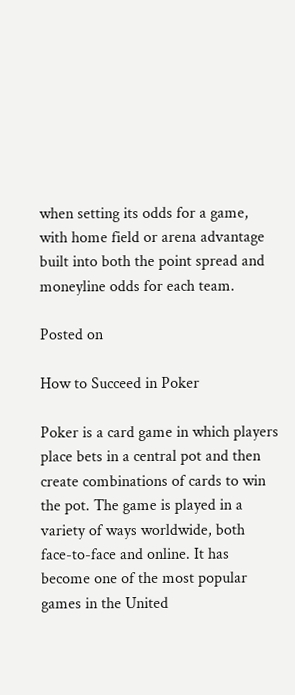when setting its odds for a game, with home field or arena advantage built into both the point spread and moneyline odds for each team.

Posted on

How to Succeed in Poker

Poker is a card game in which players place bets in a central pot and then create combinations of cards to win the pot. The game is played in a variety of ways worldwide, both face-to-face and online. It has become one of the most popular games in the United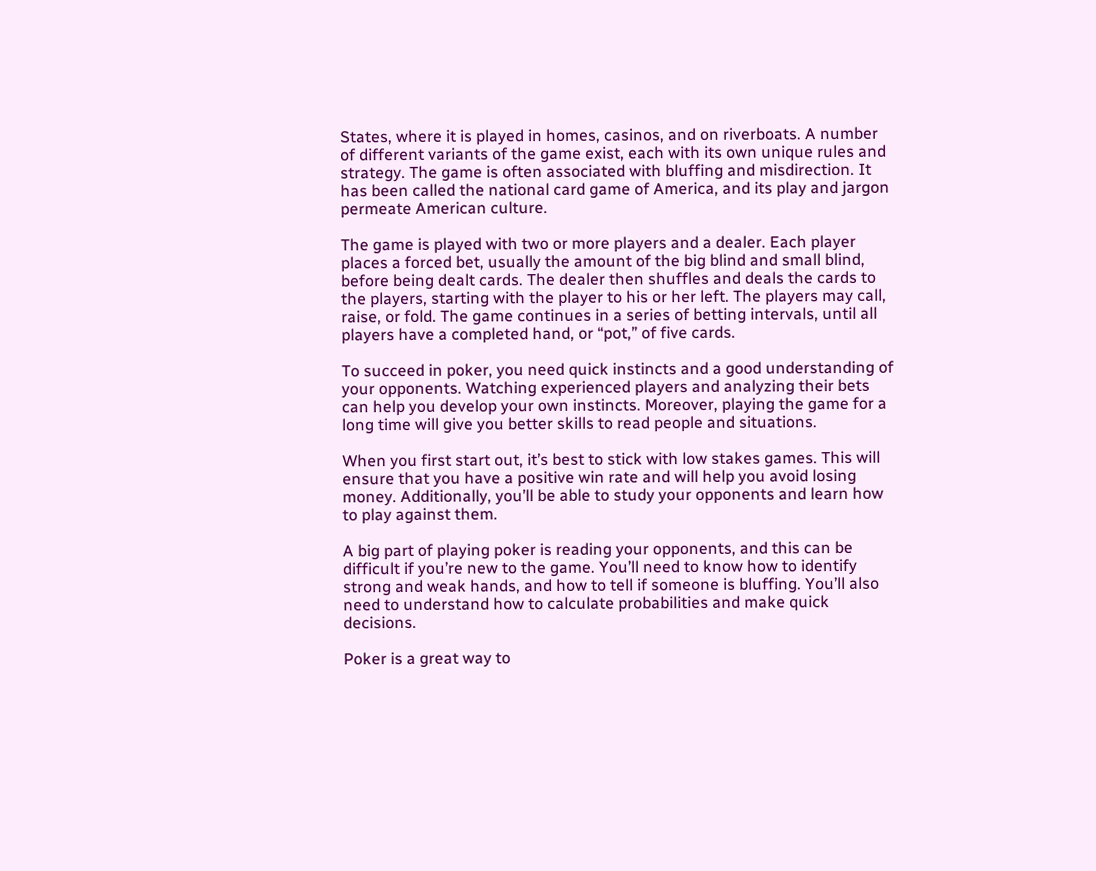States, where it is played in homes, casinos, and on riverboats. A number of different variants of the game exist, each with its own unique rules and strategy. The game is often associated with bluffing and misdirection. It has been called the national card game of America, and its play and jargon permeate American culture.

The game is played with two or more players and a dealer. Each player places a forced bet, usually the amount of the big blind and small blind, before being dealt cards. The dealer then shuffles and deals the cards to the players, starting with the player to his or her left. The players may call, raise, or fold. The game continues in a series of betting intervals, until all players have a completed hand, or “pot,” of five cards.

To succeed in poker, you need quick instincts and a good understanding of your opponents. Watching experienced players and analyzing their bets can help you develop your own instincts. Moreover, playing the game for a long time will give you better skills to read people and situations.

When you first start out, it’s best to stick with low stakes games. This will ensure that you have a positive win rate and will help you avoid losing money. Additionally, you’ll be able to study your opponents and learn how to play against them.

A big part of playing poker is reading your opponents, and this can be difficult if you’re new to the game. You’ll need to know how to identify strong and weak hands, and how to tell if someone is bluffing. You’ll also need to understand how to calculate probabilities and make quick decisions.

Poker is a great way to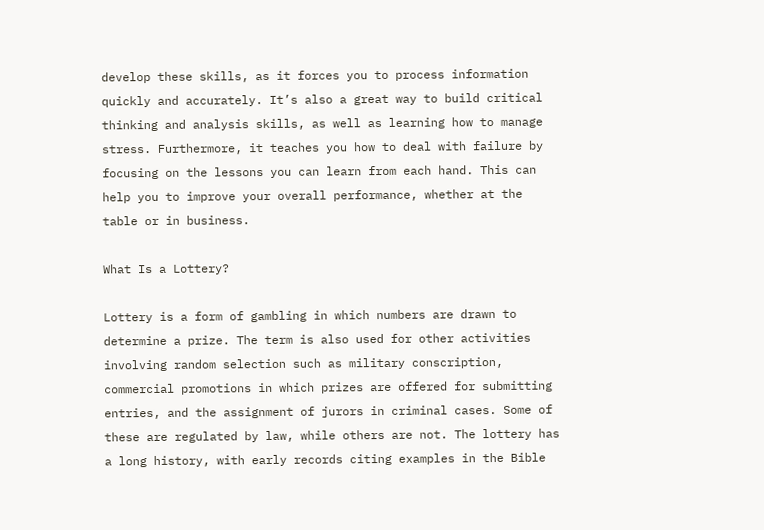develop these skills, as it forces you to process information quickly and accurately. It’s also a great way to build critical thinking and analysis skills, as well as learning how to manage stress. Furthermore, it teaches you how to deal with failure by focusing on the lessons you can learn from each hand. This can help you to improve your overall performance, whether at the table or in business.

What Is a Lottery?

Lottery is a form of gambling in which numbers are drawn to determine a prize. The term is also used for other activities involving random selection such as military conscription, commercial promotions in which prizes are offered for submitting entries, and the assignment of jurors in criminal cases. Some of these are regulated by law, while others are not. The lottery has a long history, with early records citing examples in the Bible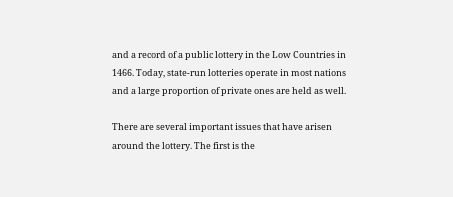and a record of a public lottery in the Low Countries in 1466. Today, state-run lotteries operate in most nations and a large proportion of private ones are held as well.

There are several important issues that have arisen around the lottery. The first is the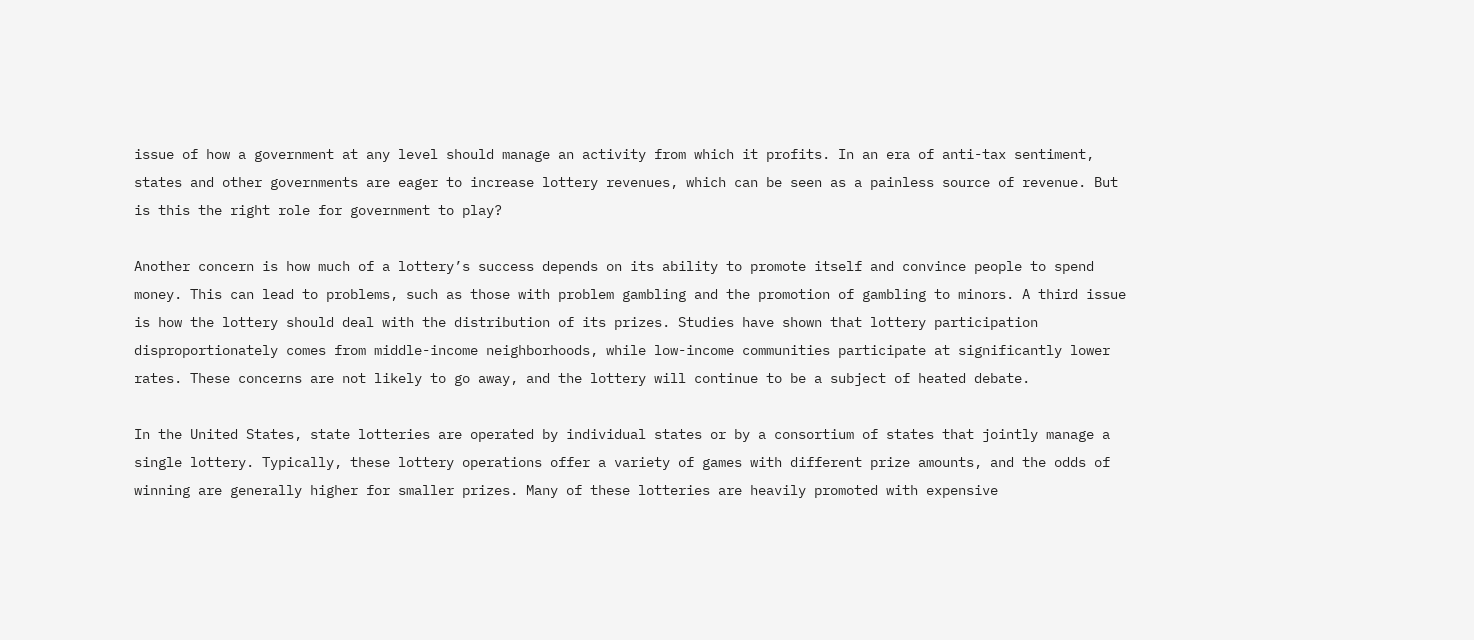issue of how a government at any level should manage an activity from which it profits. In an era of anti-tax sentiment, states and other governments are eager to increase lottery revenues, which can be seen as a painless source of revenue. But is this the right role for government to play?

Another concern is how much of a lottery’s success depends on its ability to promote itself and convince people to spend money. This can lead to problems, such as those with problem gambling and the promotion of gambling to minors. A third issue is how the lottery should deal with the distribution of its prizes. Studies have shown that lottery participation disproportionately comes from middle-income neighborhoods, while low-income communities participate at significantly lower rates. These concerns are not likely to go away, and the lottery will continue to be a subject of heated debate.

In the United States, state lotteries are operated by individual states or by a consortium of states that jointly manage a single lottery. Typically, these lottery operations offer a variety of games with different prize amounts, and the odds of winning are generally higher for smaller prizes. Many of these lotteries are heavily promoted with expensive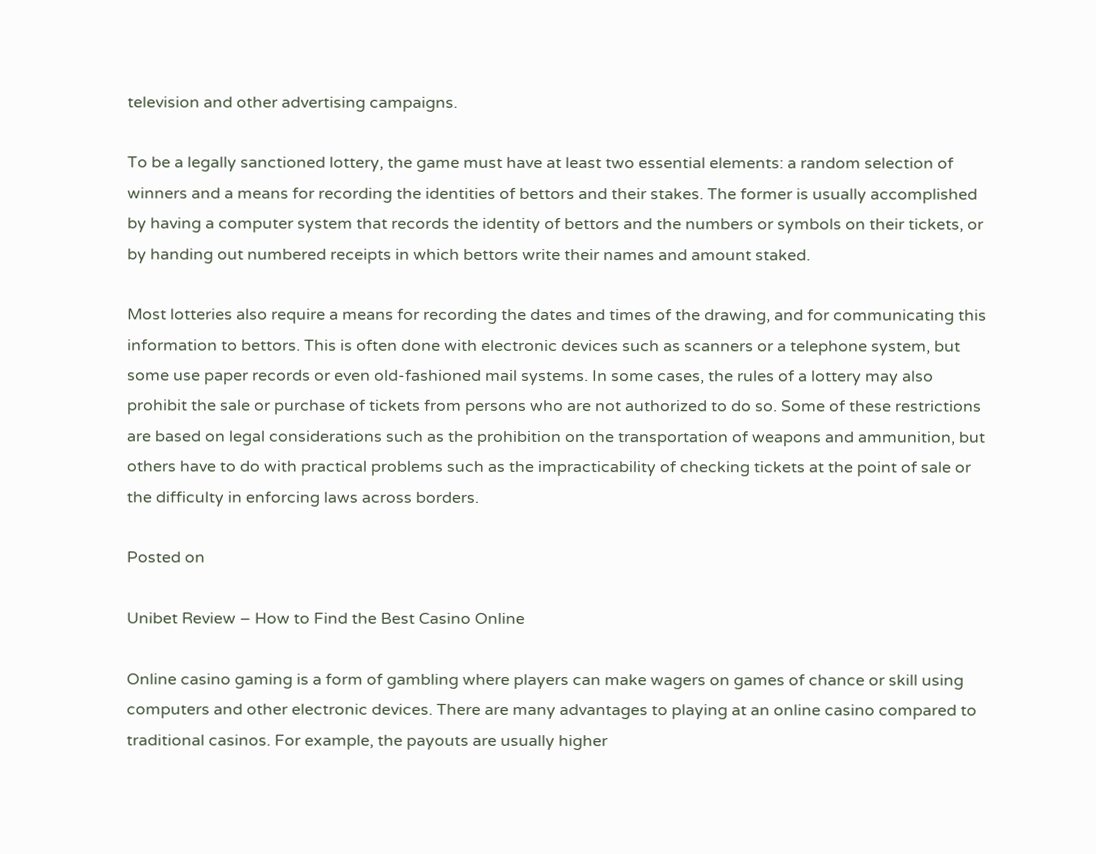television and other advertising campaigns.

To be a legally sanctioned lottery, the game must have at least two essential elements: a random selection of winners and a means for recording the identities of bettors and their stakes. The former is usually accomplished by having a computer system that records the identity of bettors and the numbers or symbols on their tickets, or by handing out numbered receipts in which bettors write their names and amount staked.

Most lotteries also require a means for recording the dates and times of the drawing, and for communicating this information to bettors. This is often done with electronic devices such as scanners or a telephone system, but some use paper records or even old-fashioned mail systems. In some cases, the rules of a lottery may also prohibit the sale or purchase of tickets from persons who are not authorized to do so. Some of these restrictions are based on legal considerations such as the prohibition on the transportation of weapons and ammunition, but others have to do with practical problems such as the impracticability of checking tickets at the point of sale or the difficulty in enforcing laws across borders.

Posted on

Unibet Review – How to Find the Best Casino Online

Online casino gaming is a form of gambling where players can make wagers on games of chance or skill using computers and other electronic devices. There are many advantages to playing at an online casino compared to traditional casinos. For example, the payouts are usually higher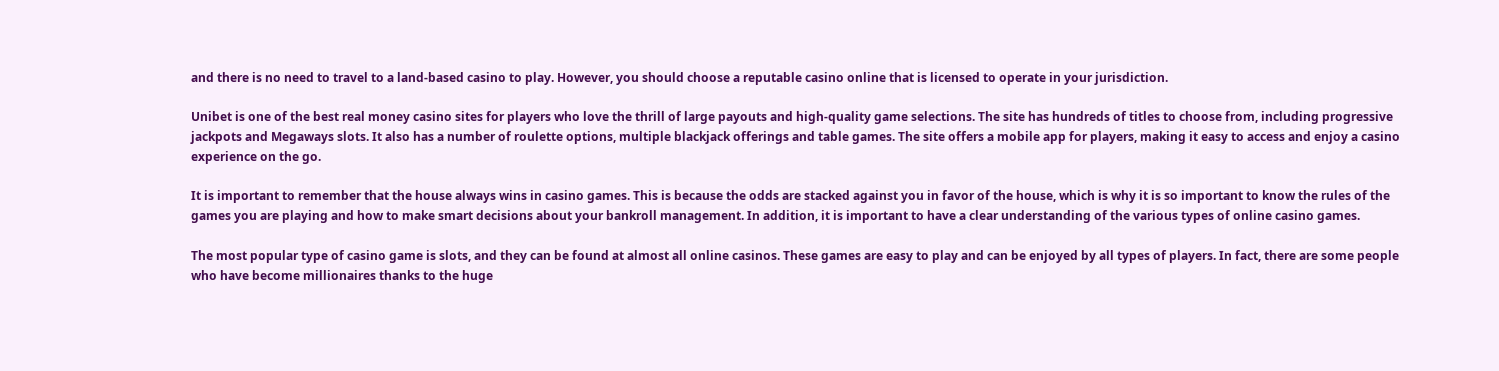and there is no need to travel to a land-based casino to play. However, you should choose a reputable casino online that is licensed to operate in your jurisdiction.

Unibet is one of the best real money casino sites for players who love the thrill of large payouts and high-quality game selections. The site has hundreds of titles to choose from, including progressive jackpots and Megaways slots. It also has a number of roulette options, multiple blackjack offerings and table games. The site offers a mobile app for players, making it easy to access and enjoy a casino experience on the go.

It is important to remember that the house always wins in casino games. This is because the odds are stacked against you in favor of the house, which is why it is so important to know the rules of the games you are playing and how to make smart decisions about your bankroll management. In addition, it is important to have a clear understanding of the various types of online casino games.

The most popular type of casino game is slots, and they can be found at almost all online casinos. These games are easy to play and can be enjoyed by all types of players. In fact, there are some people who have become millionaires thanks to the huge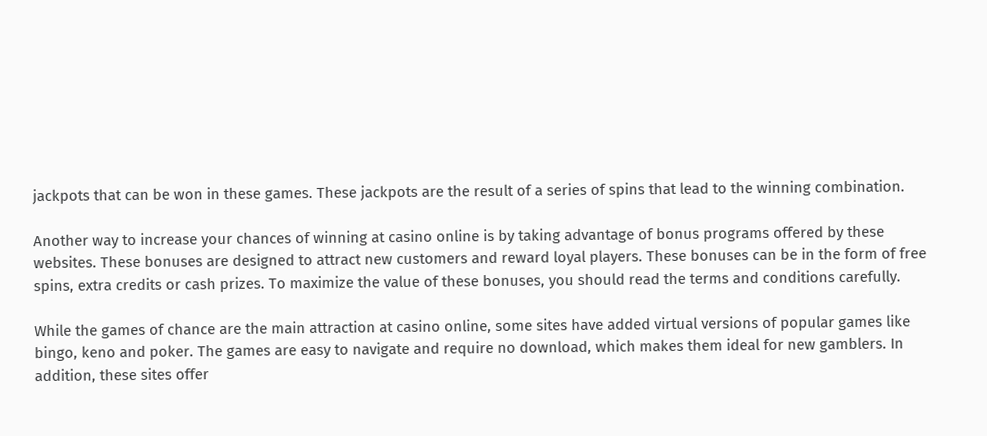jackpots that can be won in these games. These jackpots are the result of a series of spins that lead to the winning combination.

Another way to increase your chances of winning at casino online is by taking advantage of bonus programs offered by these websites. These bonuses are designed to attract new customers and reward loyal players. These bonuses can be in the form of free spins, extra credits or cash prizes. To maximize the value of these bonuses, you should read the terms and conditions carefully.

While the games of chance are the main attraction at casino online, some sites have added virtual versions of popular games like bingo, keno and poker. The games are easy to navigate and require no download, which makes them ideal for new gamblers. In addition, these sites offer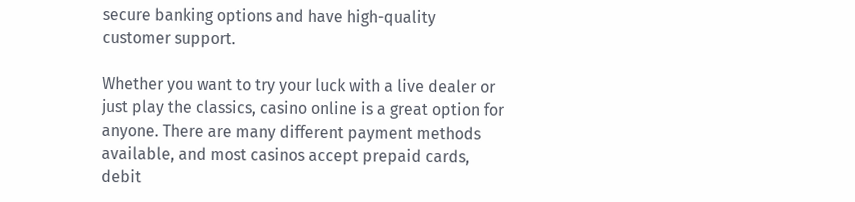secure banking options and have high-quality customer support.

Whether you want to try your luck with a live dealer or just play the classics, casino online is a great option for anyone. There are many different payment methods available, and most casinos accept prepaid cards, debit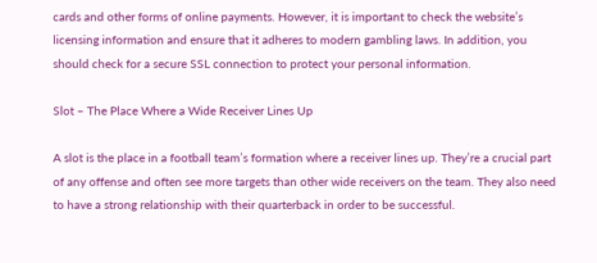cards and other forms of online payments. However, it is important to check the website’s licensing information and ensure that it adheres to modern gambling laws. In addition, you should check for a secure SSL connection to protect your personal information.

Slot – The Place Where a Wide Receiver Lines Up

A slot is the place in a football team’s formation where a receiver lines up. They’re a crucial part of any offense and often see more targets than other wide receivers on the team. They also need to have a strong relationship with their quarterback in order to be successful.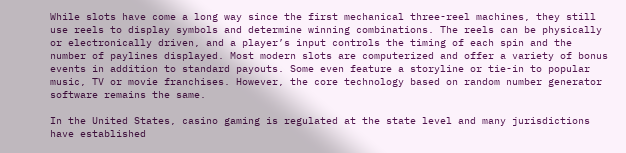While slots have come a long way since the first mechanical three-reel machines, they still use reels to display symbols and determine winning combinations. The reels can be physically or electronically driven, and a player’s input controls the timing of each spin and the number of paylines displayed. Most modern slots are computerized and offer a variety of bonus events in addition to standard payouts. Some even feature a storyline or tie-in to popular music, TV or movie franchises. However, the core technology based on random number generator software remains the same.

In the United States, casino gaming is regulated at the state level and many jurisdictions have established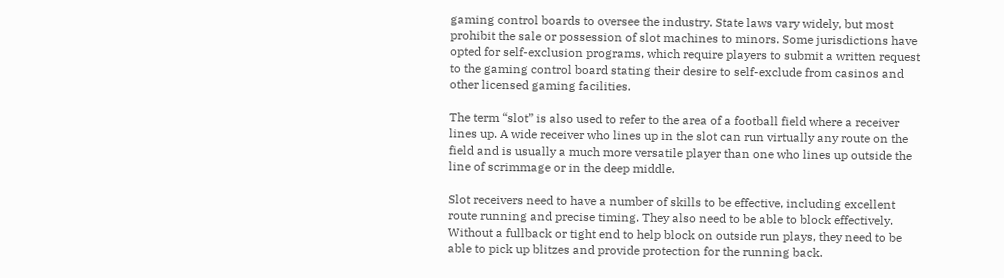gaming control boards to oversee the industry. State laws vary widely, but most prohibit the sale or possession of slot machines to minors. Some jurisdictions have opted for self-exclusion programs, which require players to submit a written request to the gaming control board stating their desire to self-exclude from casinos and other licensed gaming facilities.

The term “slot” is also used to refer to the area of a football field where a receiver lines up. A wide receiver who lines up in the slot can run virtually any route on the field and is usually a much more versatile player than one who lines up outside the line of scrimmage or in the deep middle.

Slot receivers need to have a number of skills to be effective, including excellent route running and precise timing. They also need to be able to block effectively. Without a fullback or tight end to help block on outside run plays, they need to be able to pick up blitzes and provide protection for the running back.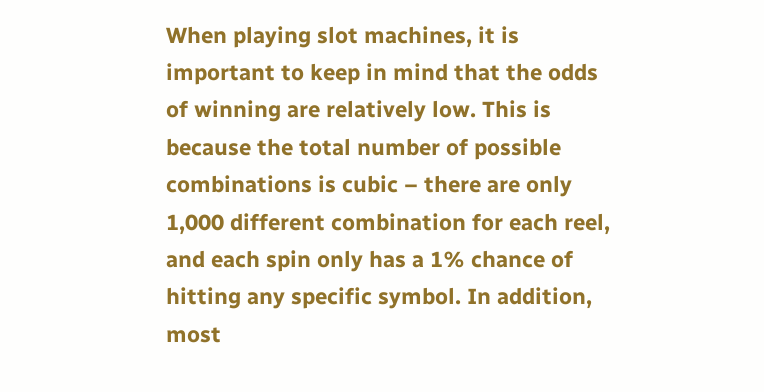When playing slot machines, it is important to keep in mind that the odds of winning are relatively low. This is because the total number of possible combinations is cubic – there are only 1,000 different combination for each reel, and each spin only has a 1% chance of hitting any specific symbol. In addition, most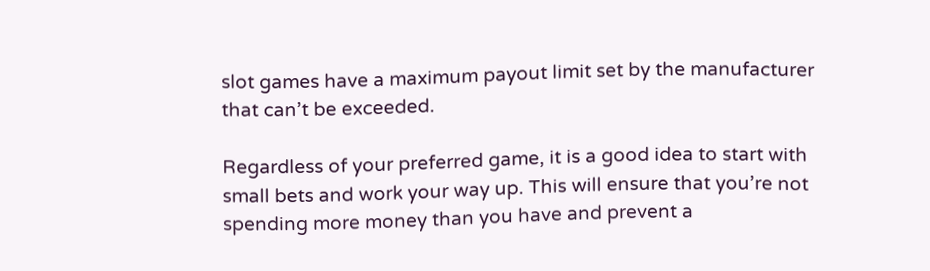slot games have a maximum payout limit set by the manufacturer that can’t be exceeded.

Regardless of your preferred game, it is a good idea to start with small bets and work your way up. This will ensure that you’re not spending more money than you have and prevent a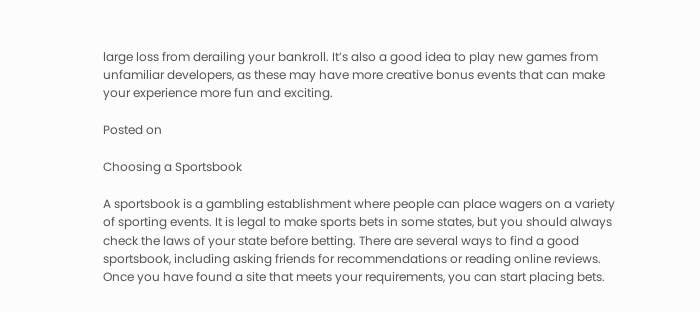large loss from derailing your bankroll. It’s also a good idea to play new games from unfamiliar developers, as these may have more creative bonus events that can make your experience more fun and exciting.

Posted on

Choosing a Sportsbook

A sportsbook is a gambling establishment where people can place wagers on a variety of sporting events. It is legal to make sports bets in some states, but you should always check the laws of your state before betting. There are several ways to find a good sportsbook, including asking friends for recommendations or reading online reviews. Once you have found a site that meets your requirements, you can start placing bets.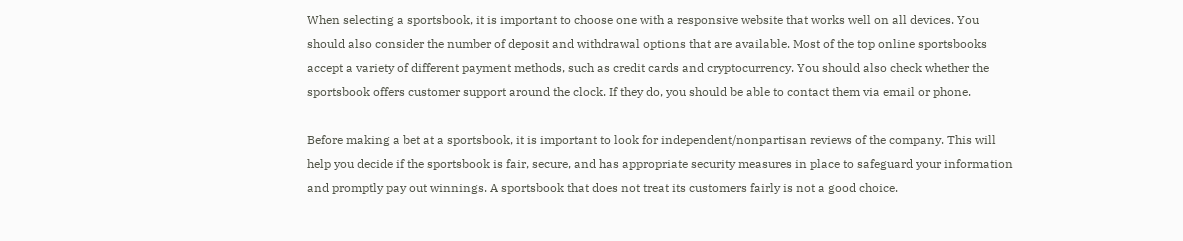When selecting a sportsbook, it is important to choose one with a responsive website that works well on all devices. You should also consider the number of deposit and withdrawal options that are available. Most of the top online sportsbooks accept a variety of different payment methods, such as credit cards and cryptocurrency. You should also check whether the sportsbook offers customer support around the clock. If they do, you should be able to contact them via email or phone.

Before making a bet at a sportsbook, it is important to look for independent/nonpartisan reviews of the company. This will help you decide if the sportsbook is fair, secure, and has appropriate security measures in place to safeguard your information and promptly pay out winnings. A sportsbook that does not treat its customers fairly is not a good choice.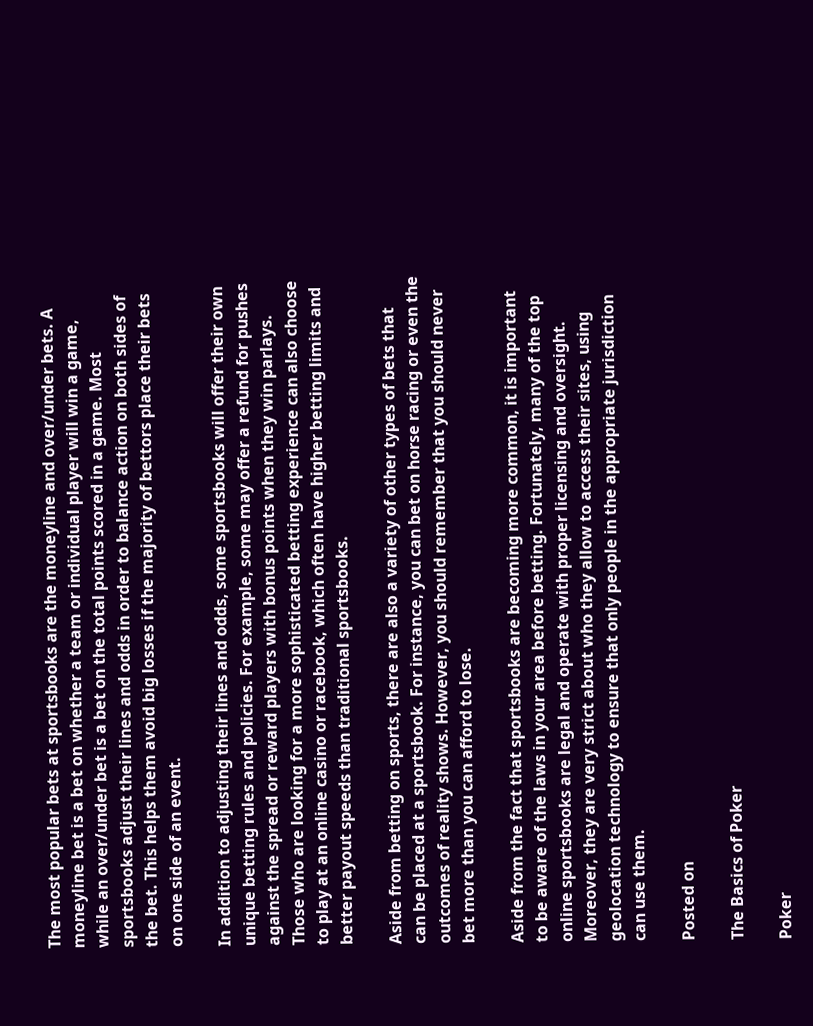The most popular bets at sportsbooks are the moneyline and over/under bets. A moneyline bet is a bet on whether a team or individual player will win a game, while an over/under bet is a bet on the total points scored in a game. Most sportsbooks adjust their lines and odds in order to balance action on both sides of the bet. This helps them avoid big losses if the majority of bettors place their bets on one side of an event.

In addition to adjusting their lines and odds, some sportsbooks will offer their own unique betting rules and policies. For example, some may offer a refund for pushes against the spread or reward players with bonus points when they win parlays. Those who are looking for a more sophisticated betting experience can also choose to play at an online casino or racebook, which often have higher betting limits and better payout speeds than traditional sportsbooks.

Aside from betting on sports, there are also a variety of other types of bets that can be placed at a sportsbook. For instance, you can bet on horse racing or even the outcomes of reality shows. However, you should remember that you should never bet more than you can afford to lose.

Aside from the fact that sportsbooks are becoming more common, it is important to be aware of the laws in your area before betting. Fortunately, many of the top online sportsbooks are legal and operate with proper licensing and oversight. Moreover, they are very strict about who they allow to access their sites, using geolocation technology to ensure that only people in the appropriate jurisdiction can use them.

Posted on

The Basics of Poker

Poker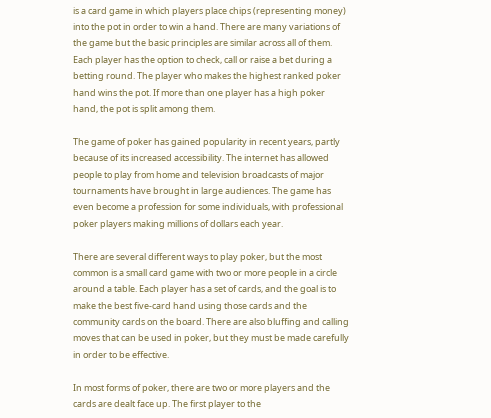is a card game in which players place chips (representing money) into the pot in order to win a hand. There are many variations of the game but the basic principles are similar across all of them. Each player has the option to check, call or raise a bet during a betting round. The player who makes the highest ranked poker hand wins the pot. If more than one player has a high poker hand, the pot is split among them.

The game of poker has gained popularity in recent years, partly because of its increased accessibility. The internet has allowed people to play from home and television broadcasts of major tournaments have brought in large audiences. The game has even become a profession for some individuals, with professional poker players making millions of dollars each year.

There are several different ways to play poker, but the most common is a small card game with two or more people in a circle around a table. Each player has a set of cards, and the goal is to make the best five-card hand using those cards and the community cards on the board. There are also bluffing and calling moves that can be used in poker, but they must be made carefully in order to be effective.

In most forms of poker, there are two or more players and the cards are dealt face up. The first player to the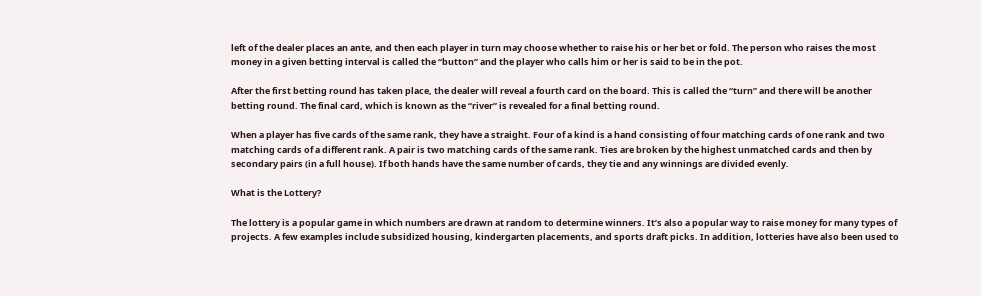left of the dealer places an ante, and then each player in turn may choose whether to raise his or her bet or fold. The person who raises the most money in a given betting interval is called the “button” and the player who calls him or her is said to be in the pot.

After the first betting round has taken place, the dealer will reveal a fourth card on the board. This is called the “turn” and there will be another betting round. The final card, which is known as the “river” is revealed for a final betting round.

When a player has five cards of the same rank, they have a straight. Four of a kind is a hand consisting of four matching cards of one rank and two matching cards of a different rank. A pair is two matching cards of the same rank. Ties are broken by the highest unmatched cards and then by secondary pairs (in a full house). If both hands have the same number of cards, they tie and any winnings are divided evenly.

What is the Lottery?

The lottery is a popular game in which numbers are drawn at random to determine winners. It’s also a popular way to raise money for many types of projects. A few examples include subsidized housing, kindergarten placements, and sports draft picks. In addition, lotteries have also been used to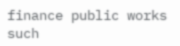finance public works such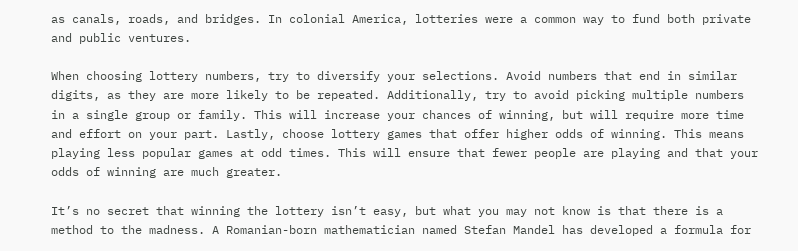as canals, roads, and bridges. In colonial America, lotteries were a common way to fund both private and public ventures.

When choosing lottery numbers, try to diversify your selections. Avoid numbers that end in similar digits, as they are more likely to be repeated. Additionally, try to avoid picking multiple numbers in a single group or family. This will increase your chances of winning, but will require more time and effort on your part. Lastly, choose lottery games that offer higher odds of winning. This means playing less popular games at odd times. This will ensure that fewer people are playing and that your odds of winning are much greater.

It’s no secret that winning the lottery isn’t easy, but what you may not know is that there is a method to the madness. A Romanian-born mathematician named Stefan Mandel has developed a formula for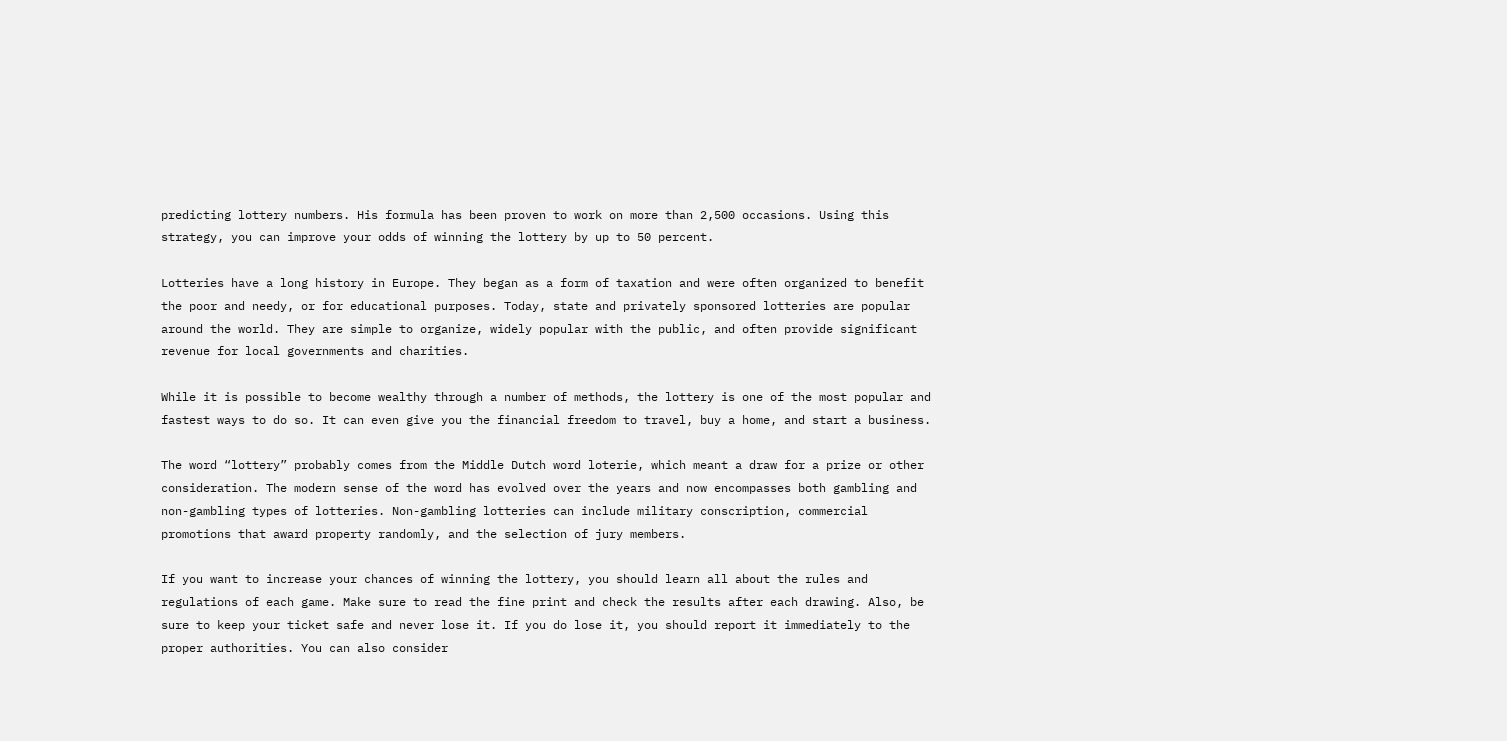predicting lottery numbers. His formula has been proven to work on more than 2,500 occasions. Using this strategy, you can improve your odds of winning the lottery by up to 50 percent.

Lotteries have a long history in Europe. They began as a form of taxation and were often organized to benefit the poor and needy, or for educational purposes. Today, state and privately sponsored lotteries are popular around the world. They are simple to organize, widely popular with the public, and often provide significant revenue for local governments and charities.

While it is possible to become wealthy through a number of methods, the lottery is one of the most popular and fastest ways to do so. It can even give you the financial freedom to travel, buy a home, and start a business.

The word “lottery” probably comes from the Middle Dutch word loterie, which meant a draw for a prize or other consideration. The modern sense of the word has evolved over the years and now encompasses both gambling and non-gambling types of lotteries. Non-gambling lotteries can include military conscription, commercial promotions that award property randomly, and the selection of jury members.

If you want to increase your chances of winning the lottery, you should learn all about the rules and regulations of each game. Make sure to read the fine print and check the results after each drawing. Also, be sure to keep your ticket safe and never lose it. If you do lose it, you should report it immediately to the proper authorities. You can also consider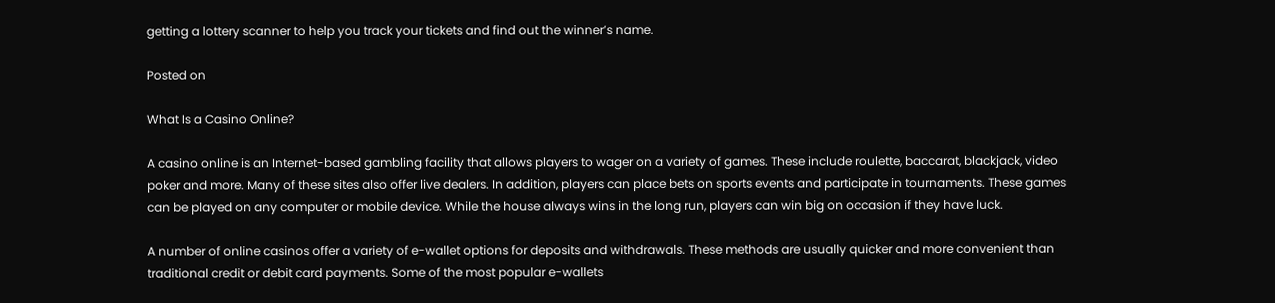getting a lottery scanner to help you track your tickets and find out the winner’s name.

Posted on

What Is a Casino Online?

A casino online is an Internet-based gambling facility that allows players to wager on a variety of games. These include roulette, baccarat, blackjack, video poker and more. Many of these sites also offer live dealers. In addition, players can place bets on sports events and participate in tournaments. These games can be played on any computer or mobile device. While the house always wins in the long run, players can win big on occasion if they have luck.

A number of online casinos offer a variety of e-wallet options for deposits and withdrawals. These methods are usually quicker and more convenient than traditional credit or debit card payments. Some of the most popular e-wallets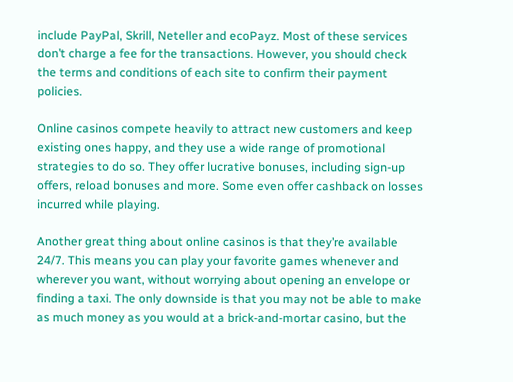include PayPal, Skrill, Neteller and ecoPayz. Most of these services don’t charge a fee for the transactions. However, you should check the terms and conditions of each site to confirm their payment policies.

Online casinos compete heavily to attract new customers and keep existing ones happy, and they use a wide range of promotional strategies to do so. They offer lucrative bonuses, including sign-up offers, reload bonuses and more. Some even offer cashback on losses incurred while playing.

Another great thing about online casinos is that they’re available 24/7. This means you can play your favorite games whenever and wherever you want, without worrying about opening an envelope or finding a taxi. The only downside is that you may not be able to make as much money as you would at a brick-and-mortar casino, but the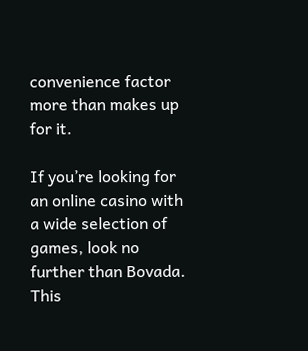convenience factor more than makes up for it.

If you’re looking for an online casino with a wide selection of games, look no further than Bovada. This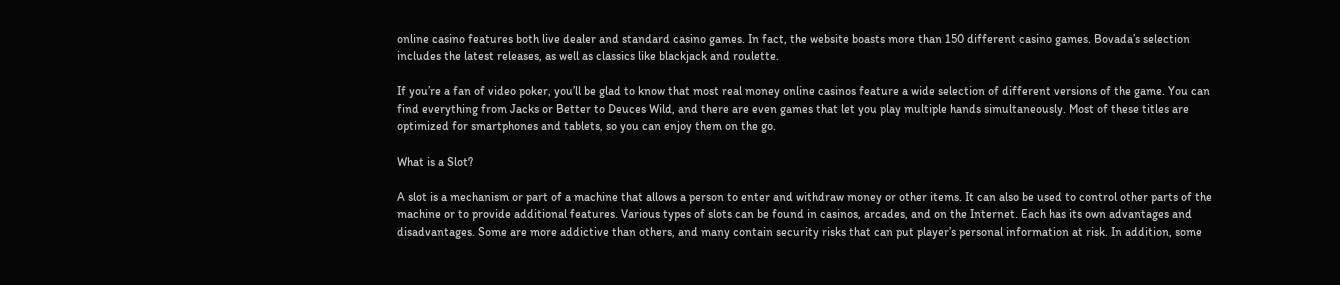online casino features both live dealer and standard casino games. In fact, the website boasts more than 150 different casino games. Bovada’s selection includes the latest releases, as well as classics like blackjack and roulette.

If you’re a fan of video poker, you’ll be glad to know that most real money online casinos feature a wide selection of different versions of the game. You can find everything from Jacks or Better to Deuces Wild, and there are even games that let you play multiple hands simultaneously. Most of these titles are optimized for smartphones and tablets, so you can enjoy them on the go.

What is a Slot?

A slot is a mechanism or part of a machine that allows a person to enter and withdraw money or other items. It can also be used to control other parts of the machine or to provide additional features. Various types of slots can be found in casinos, arcades, and on the Internet. Each has its own advantages and disadvantages. Some are more addictive than others, and many contain security risks that can put player’s personal information at risk. In addition, some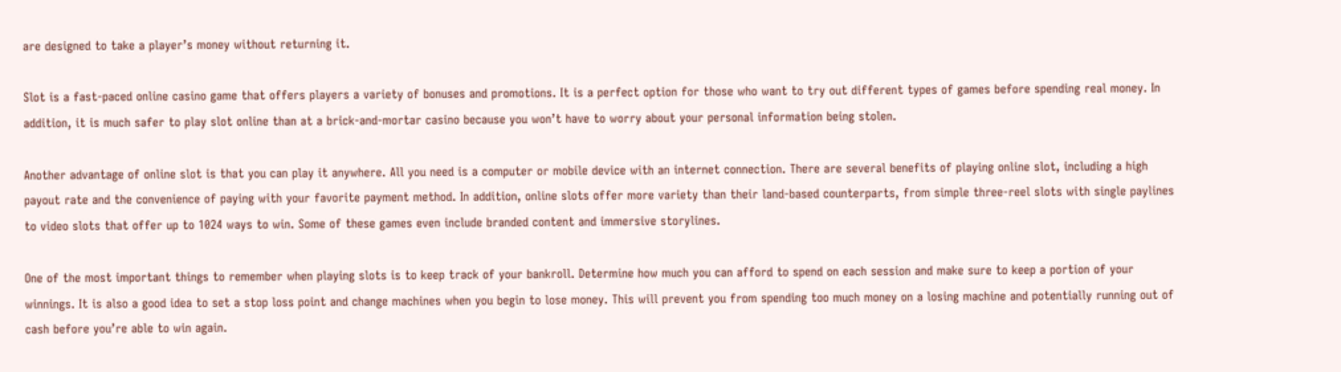are designed to take a player’s money without returning it.

Slot is a fast-paced online casino game that offers players a variety of bonuses and promotions. It is a perfect option for those who want to try out different types of games before spending real money. In addition, it is much safer to play slot online than at a brick-and-mortar casino because you won’t have to worry about your personal information being stolen.

Another advantage of online slot is that you can play it anywhere. All you need is a computer or mobile device with an internet connection. There are several benefits of playing online slot, including a high payout rate and the convenience of paying with your favorite payment method. In addition, online slots offer more variety than their land-based counterparts, from simple three-reel slots with single paylines to video slots that offer up to 1024 ways to win. Some of these games even include branded content and immersive storylines.

One of the most important things to remember when playing slots is to keep track of your bankroll. Determine how much you can afford to spend on each session and make sure to keep a portion of your winnings. It is also a good idea to set a stop loss point and change machines when you begin to lose money. This will prevent you from spending too much money on a losing machine and potentially running out of cash before you’re able to win again.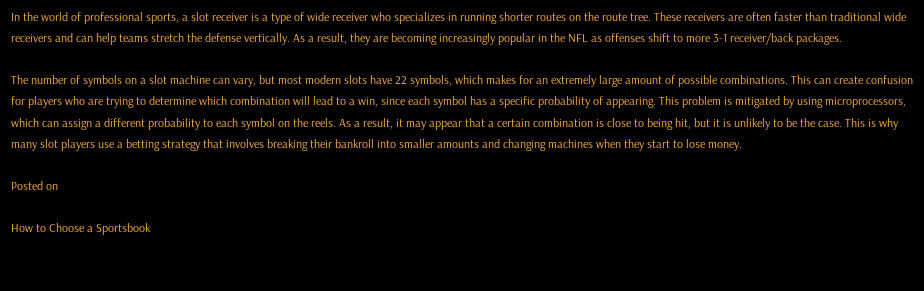In the world of professional sports, a slot receiver is a type of wide receiver who specializes in running shorter routes on the route tree. These receivers are often faster than traditional wide receivers and can help teams stretch the defense vertically. As a result, they are becoming increasingly popular in the NFL as offenses shift to more 3-1 receiver/back packages.

The number of symbols on a slot machine can vary, but most modern slots have 22 symbols, which makes for an extremely large amount of possible combinations. This can create confusion for players who are trying to determine which combination will lead to a win, since each symbol has a specific probability of appearing. This problem is mitigated by using microprocessors, which can assign a different probability to each symbol on the reels. As a result, it may appear that a certain combination is close to being hit, but it is unlikely to be the case. This is why many slot players use a betting strategy that involves breaking their bankroll into smaller amounts and changing machines when they start to lose money.

Posted on

How to Choose a Sportsbook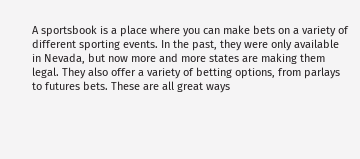A sportsbook is a place where you can make bets on a variety of different sporting events. In the past, they were only available in Nevada, but now more and more states are making them legal. They also offer a variety of betting options, from parlays to futures bets. These are all great ways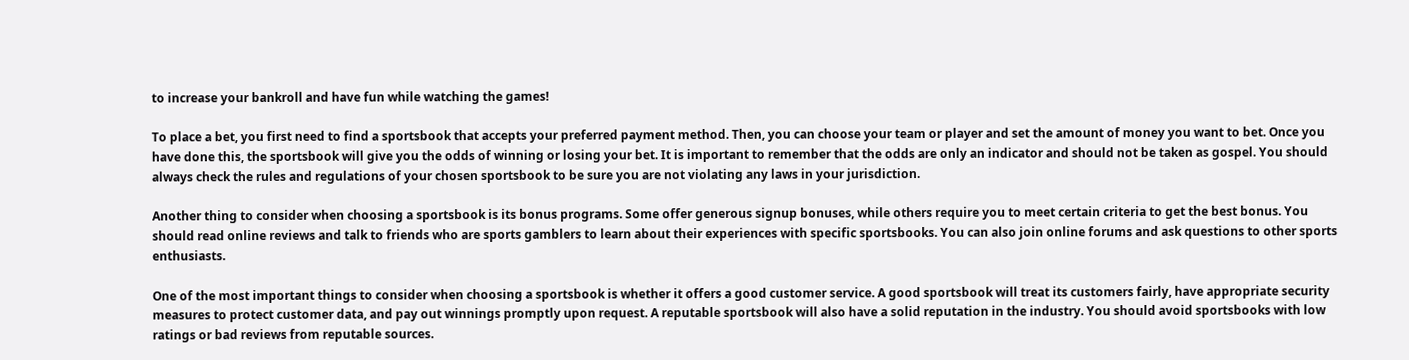to increase your bankroll and have fun while watching the games!

To place a bet, you first need to find a sportsbook that accepts your preferred payment method. Then, you can choose your team or player and set the amount of money you want to bet. Once you have done this, the sportsbook will give you the odds of winning or losing your bet. It is important to remember that the odds are only an indicator and should not be taken as gospel. You should always check the rules and regulations of your chosen sportsbook to be sure you are not violating any laws in your jurisdiction.

Another thing to consider when choosing a sportsbook is its bonus programs. Some offer generous signup bonuses, while others require you to meet certain criteria to get the best bonus. You should read online reviews and talk to friends who are sports gamblers to learn about their experiences with specific sportsbooks. You can also join online forums and ask questions to other sports enthusiasts.

One of the most important things to consider when choosing a sportsbook is whether it offers a good customer service. A good sportsbook will treat its customers fairly, have appropriate security measures to protect customer data, and pay out winnings promptly upon request. A reputable sportsbook will also have a solid reputation in the industry. You should avoid sportsbooks with low ratings or bad reviews from reputable sources.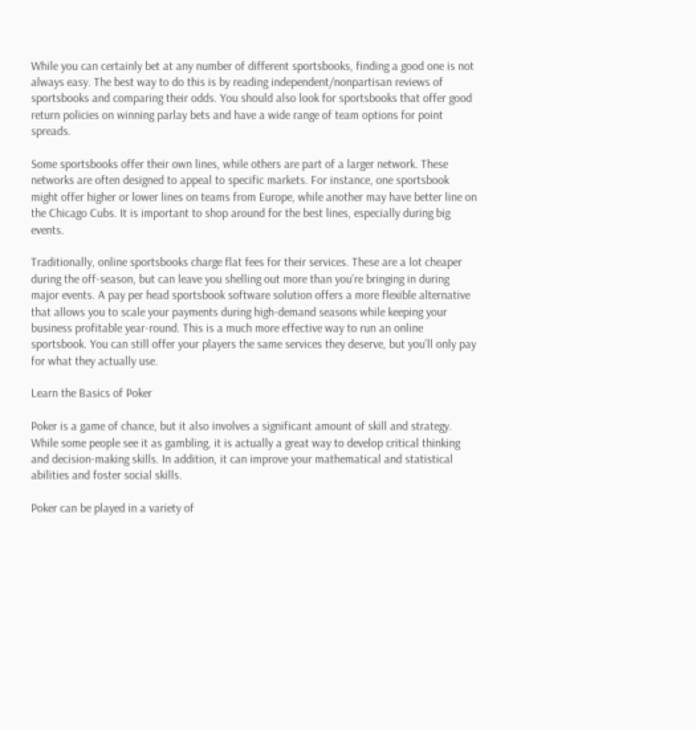While you can certainly bet at any number of different sportsbooks, finding a good one is not always easy. The best way to do this is by reading independent/nonpartisan reviews of sportsbooks and comparing their odds. You should also look for sportsbooks that offer good return policies on winning parlay bets and have a wide range of team options for point spreads.

Some sportsbooks offer their own lines, while others are part of a larger network. These networks are often designed to appeal to specific markets. For instance, one sportsbook might offer higher or lower lines on teams from Europe, while another may have better line on the Chicago Cubs. It is important to shop around for the best lines, especially during big events.

Traditionally, online sportsbooks charge flat fees for their services. These are a lot cheaper during the off-season, but can leave you shelling out more than you’re bringing in during major events. A pay per head sportsbook software solution offers a more flexible alternative that allows you to scale your payments during high-demand seasons while keeping your business profitable year-round. This is a much more effective way to run an online sportsbook. You can still offer your players the same services they deserve, but you’ll only pay for what they actually use.

Learn the Basics of Poker

Poker is a game of chance, but it also involves a significant amount of skill and strategy. While some people see it as gambling, it is actually a great way to develop critical thinking and decision-making skills. In addition, it can improve your mathematical and statistical abilities and foster social skills.

Poker can be played in a variety of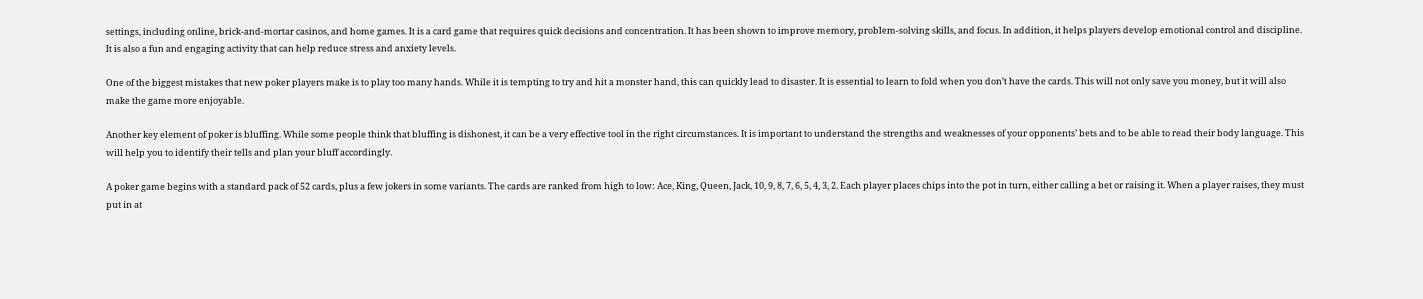settings, including online, brick-and-mortar casinos, and home games. It is a card game that requires quick decisions and concentration. It has been shown to improve memory, problem-solving skills, and focus. In addition, it helps players develop emotional control and discipline. It is also a fun and engaging activity that can help reduce stress and anxiety levels.

One of the biggest mistakes that new poker players make is to play too many hands. While it is tempting to try and hit a monster hand, this can quickly lead to disaster. It is essential to learn to fold when you don’t have the cards. This will not only save you money, but it will also make the game more enjoyable.

Another key element of poker is bluffing. While some people think that bluffing is dishonest, it can be a very effective tool in the right circumstances. It is important to understand the strengths and weaknesses of your opponents’ bets and to be able to read their body language. This will help you to identify their tells and plan your bluff accordingly.

A poker game begins with a standard pack of 52 cards, plus a few jokers in some variants. The cards are ranked from high to low: Ace, King, Queen, Jack, 10, 9, 8, 7, 6, 5, 4, 3, 2. Each player places chips into the pot in turn, either calling a bet or raising it. When a player raises, they must put in at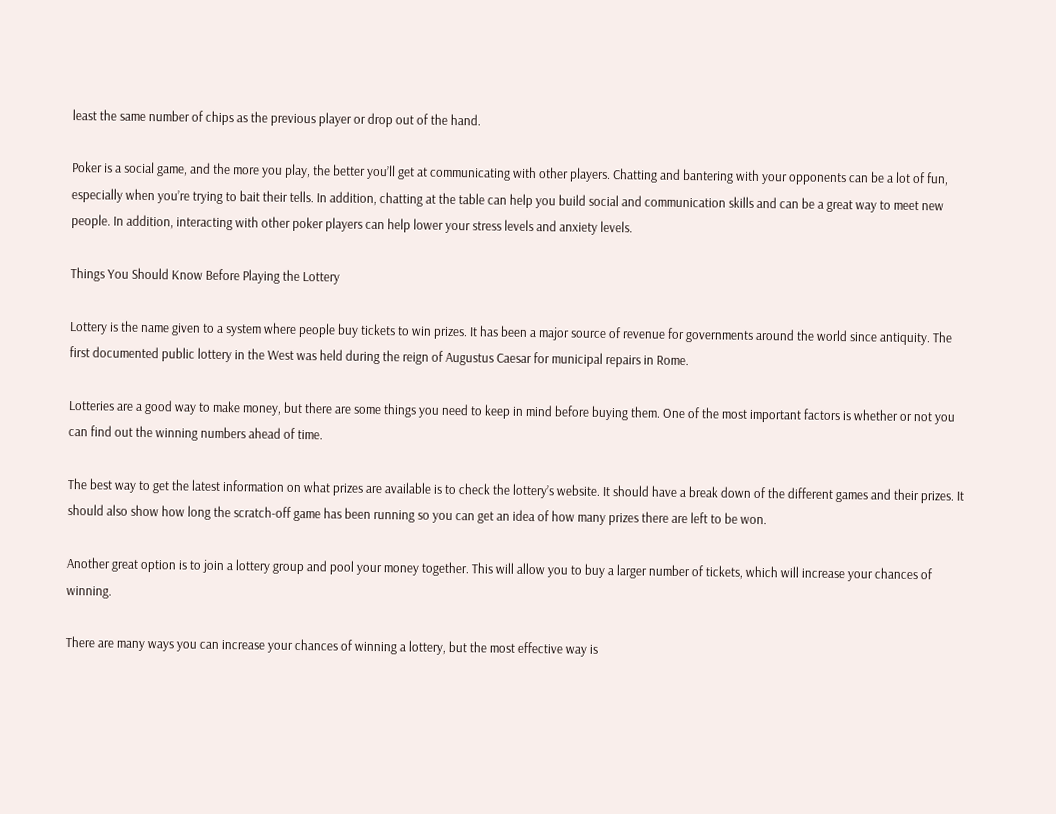least the same number of chips as the previous player or drop out of the hand.

Poker is a social game, and the more you play, the better you’ll get at communicating with other players. Chatting and bantering with your opponents can be a lot of fun, especially when you’re trying to bait their tells. In addition, chatting at the table can help you build social and communication skills and can be a great way to meet new people. In addition, interacting with other poker players can help lower your stress levels and anxiety levels.

Things You Should Know Before Playing the Lottery

Lottery is the name given to a system where people buy tickets to win prizes. It has been a major source of revenue for governments around the world since antiquity. The first documented public lottery in the West was held during the reign of Augustus Caesar for municipal repairs in Rome.

Lotteries are a good way to make money, but there are some things you need to keep in mind before buying them. One of the most important factors is whether or not you can find out the winning numbers ahead of time.

The best way to get the latest information on what prizes are available is to check the lottery’s website. It should have a break down of the different games and their prizes. It should also show how long the scratch-off game has been running so you can get an idea of how many prizes there are left to be won.

Another great option is to join a lottery group and pool your money together. This will allow you to buy a larger number of tickets, which will increase your chances of winning.

There are many ways you can increase your chances of winning a lottery, but the most effective way is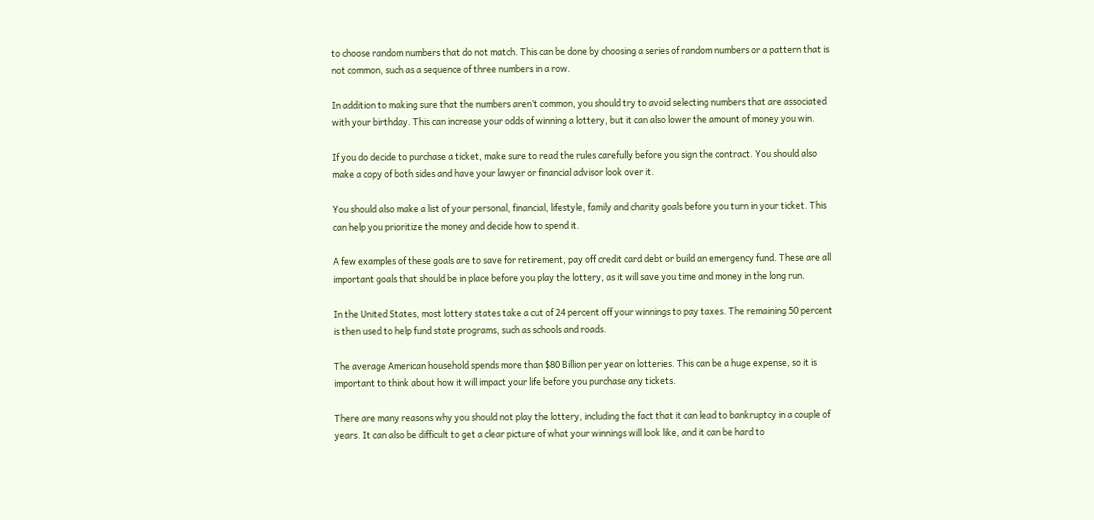to choose random numbers that do not match. This can be done by choosing a series of random numbers or a pattern that is not common, such as a sequence of three numbers in a row.

In addition to making sure that the numbers aren’t common, you should try to avoid selecting numbers that are associated with your birthday. This can increase your odds of winning a lottery, but it can also lower the amount of money you win.

If you do decide to purchase a ticket, make sure to read the rules carefully before you sign the contract. You should also make a copy of both sides and have your lawyer or financial advisor look over it.

You should also make a list of your personal, financial, lifestyle, family and charity goals before you turn in your ticket. This can help you prioritize the money and decide how to spend it.

A few examples of these goals are to save for retirement, pay off credit card debt or build an emergency fund. These are all important goals that should be in place before you play the lottery, as it will save you time and money in the long run.

In the United States, most lottery states take a cut of 24 percent off your winnings to pay taxes. The remaining 50 percent is then used to help fund state programs, such as schools and roads.

The average American household spends more than $80 Billion per year on lotteries. This can be a huge expense, so it is important to think about how it will impact your life before you purchase any tickets.

There are many reasons why you should not play the lottery, including the fact that it can lead to bankruptcy in a couple of years. It can also be difficult to get a clear picture of what your winnings will look like, and it can be hard to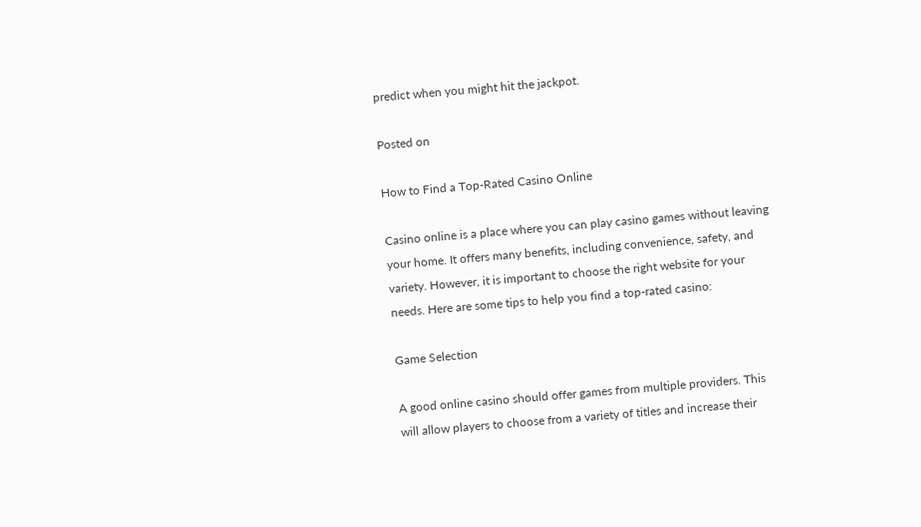predict when you might hit the jackpot.

Posted on

How to Find a Top-Rated Casino Online

Casino online is a place where you can play casino games without leaving your home. It offers many benefits, including convenience, safety, and variety. However, it is important to choose the right website for your needs. Here are some tips to help you find a top-rated casino:

Game Selection

A good online casino should offer games from multiple providers. This will allow players to choose from a variety of titles and increase their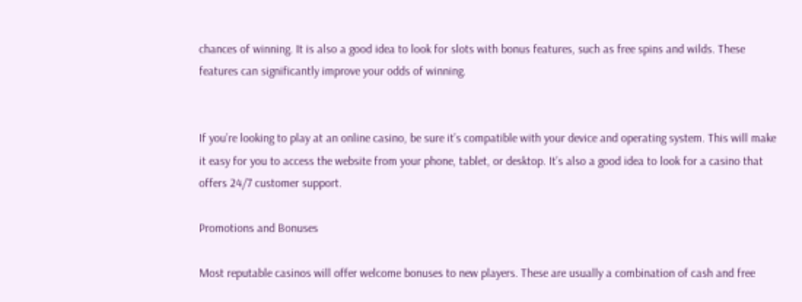chances of winning. It is also a good idea to look for slots with bonus features, such as free spins and wilds. These features can significantly improve your odds of winning.


If you’re looking to play at an online casino, be sure it’s compatible with your device and operating system. This will make it easy for you to access the website from your phone, tablet, or desktop. It’s also a good idea to look for a casino that offers 24/7 customer support.

Promotions and Bonuses

Most reputable casinos will offer welcome bonuses to new players. These are usually a combination of cash and free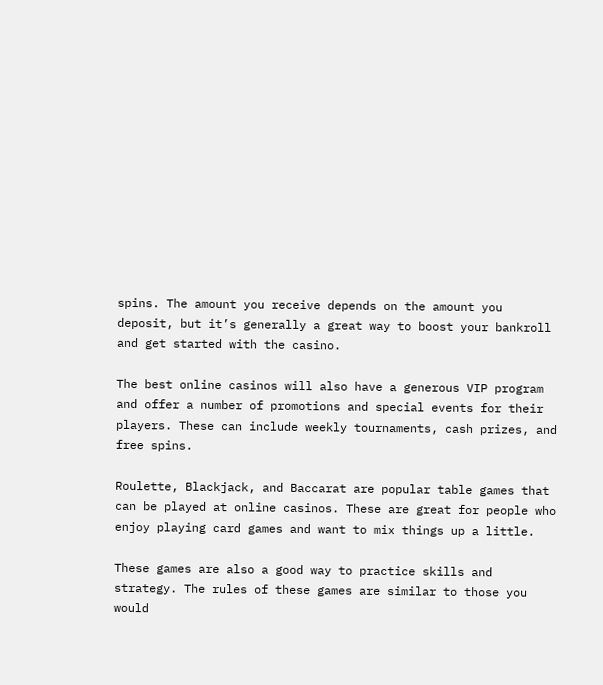spins. The amount you receive depends on the amount you deposit, but it’s generally a great way to boost your bankroll and get started with the casino.

The best online casinos will also have a generous VIP program and offer a number of promotions and special events for their players. These can include weekly tournaments, cash prizes, and free spins.

Roulette, Blackjack, and Baccarat are popular table games that can be played at online casinos. These are great for people who enjoy playing card games and want to mix things up a little.

These games are also a good way to practice skills and strategy. The rules of these games are similar to those you would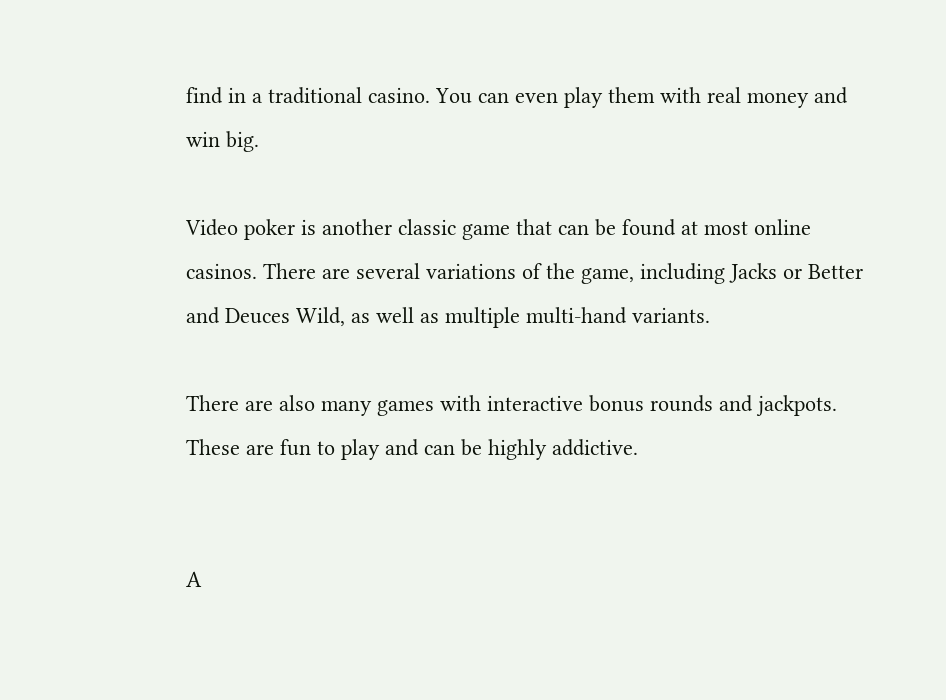find in a traditional casino. You can even play them with real money and win big.

Video poker is another classic game that can be found at most online casinos. There are several variations of the game, including Jacks or Better and Deuces Wild, as well as multiple multi-hand variants.

There are also many games with interactive bonus rounds and jackpots. These are fun to play and can be highly addictive.


A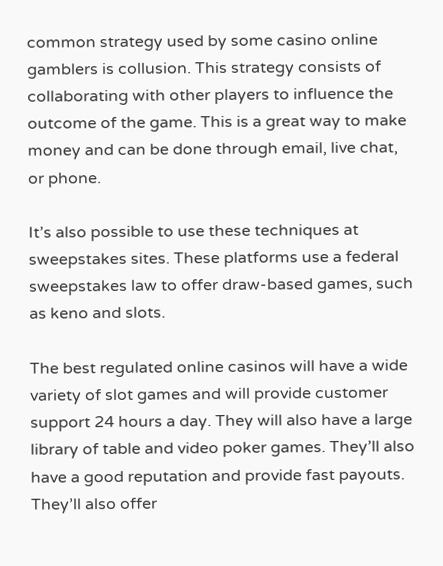common strategy used by some casino online gamblers is collusion. This strategy consists of collaborating with other players to influence the outcome of the game. This is a great way to make money and can be done through email, live chat, or phone.

It’s also possible to use these techniques at sweepstakes sites. These platforms use a federal sweepstakes law to offer draw-based games, such as keno and slots.

The best regulated online casinos will have a wide variety of slot games and will provide customer support 24 hours a day. They will also have a large library of table and video poker games. They’ll also have a good reputation and provide fast payouts. They’ll also offer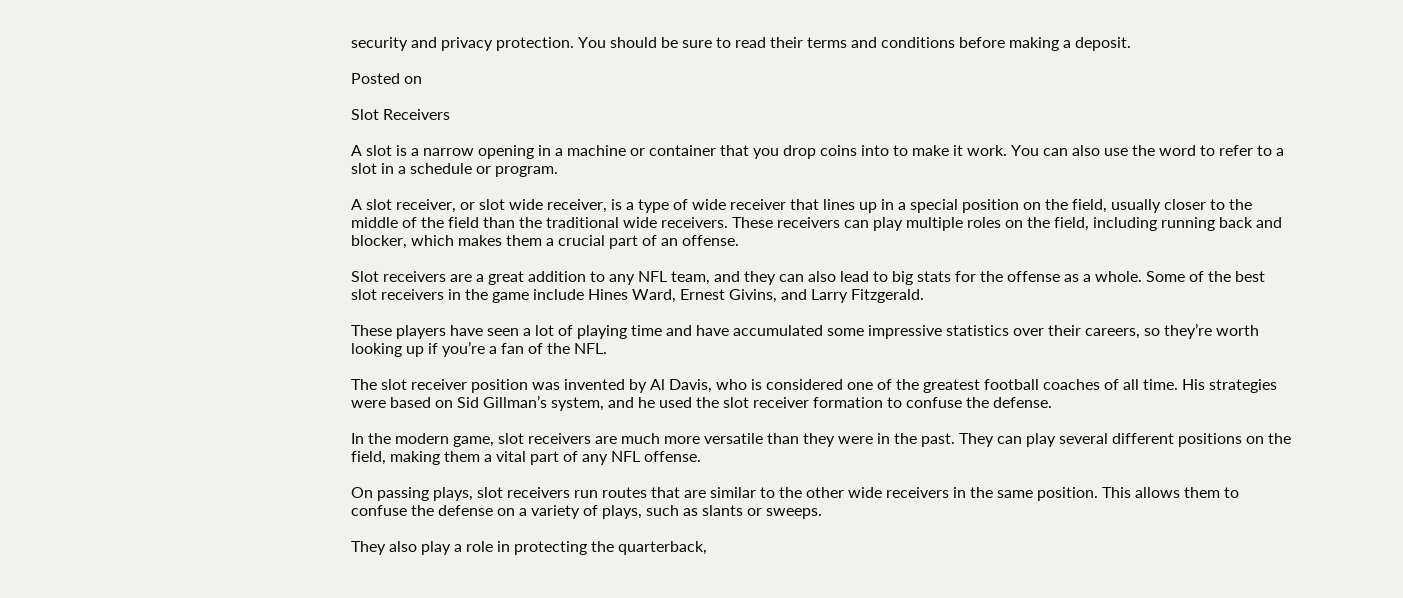security and privacy protection. You should be sure to read their terms and conditions before making a deposit.

Posted on

Slot Receivers

A slot is a narrow opening in a machine or container that you drop coins into to make it work. You can also use the word to refer to a slot in a schedule or program.

A slot receiver, or slot wide receiver, is a type of wide receiver that lines up in a special position on the field, usually closer to the middle of the field than the traditional wide receivers. These receivers can play multiple roles on the field, including running back and blocker, which makes them a crucial part of an offense.

Slot receivers are a great addition to any NFL team, and they can also lead to big stats for the offense as a whole. Some of the best slot receivers in the game include Hines Ward, Ernest Givins, and Larry Fitzgerald.

These players have seen a lot of playing time and have accumulated some impressive statistics over their careers, so they’re worth looking up if you’re a fan of the NFL.

The slot receiver position was invented by Al Davis, who is considered one of the greatest football coaches of all time. His strategies were based on Sid Gillman’s system, and he used the slot receiver formation to confuse the defense.

In the modern game, slot receivers are much more versatile than they were in the past. They can play several different positions on the field, making them a vital part of any NFL offense.

On passing plays, slot receivers run routes that are similar to the other wide receivers in the same position. This allows them to confuse the defense on a variety of plays, such as slants or sweeps.

They also play a role in protecting the quarterback,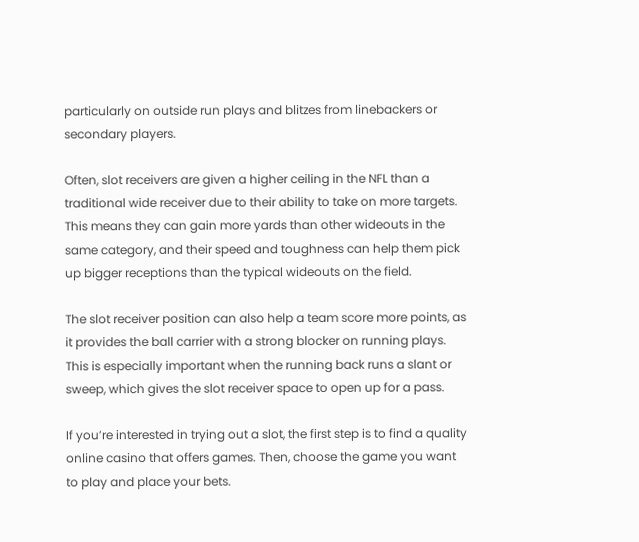particularly on outside run plays and blitzes from linebackers or secondary players.

Often, slot receivers are given a higher ceiling in the NFL than a traditional wide receiver due to their ability to take on more targets. This means they can gain more yards than other wideouts in the same category, and their speed and toughness can help them pick up bigger receptions than the typical wideouts on the field.

The slot receiver position can also help a team score more points, as it provides the ball carrier with a strong blocker on running plays. This is especially important when the running back runs a slant or sweep, which gives the slot receiver space to open up for a pass.

If you’re interested in trying out a slot, the first step is to find a quality online casino that offers games. Then, choose the game you want to play and place your bets.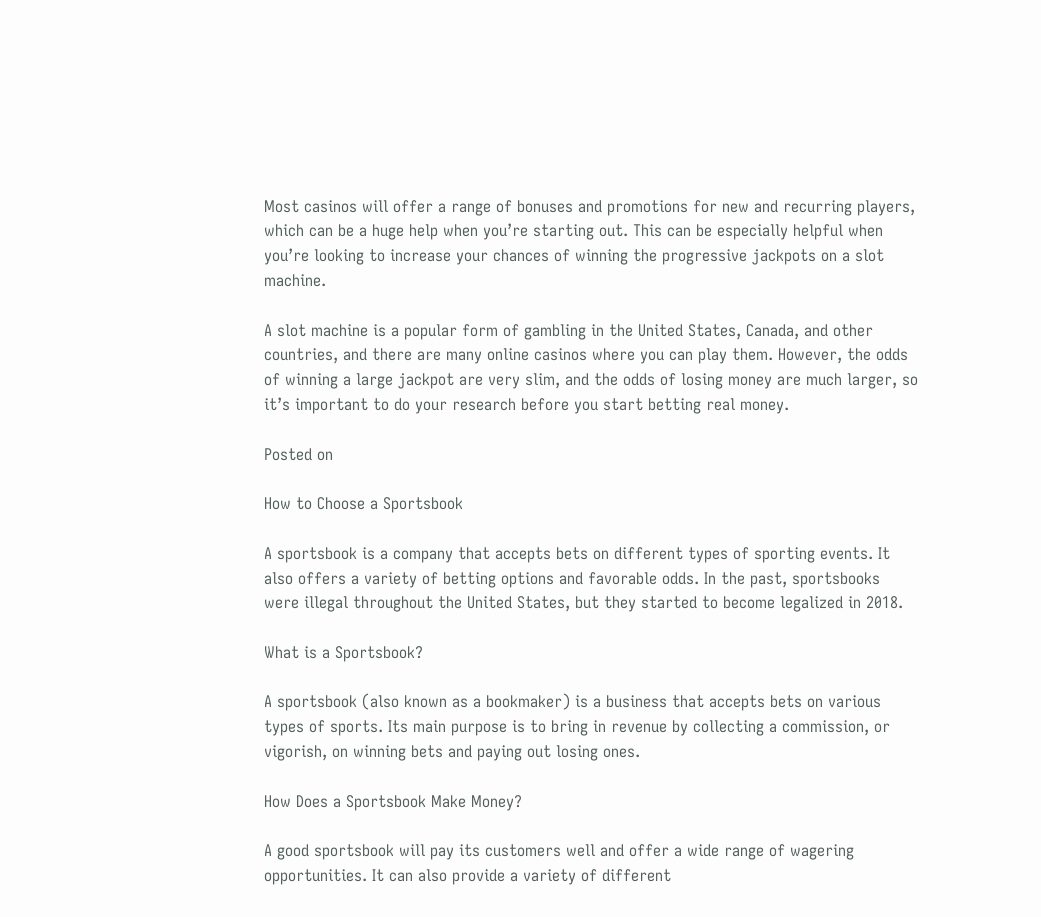Most casinos will offer a range of bonuses and promotions for new and recurring players, which can be a huge help when you’re starting out. This can be especially helpful when you’re looking to increase your chances of winning the progressive jackpots on a slot machine.

A slot machine is a popular form of gambling in the United States, Canada, and other countries, and there are many online casinos where you can play them. However, the odds of winning a large jackpot are very slim, and the odds of losing money are much larger, so it’s important to do your research before you start betting real money.

Posted on

How to Choose a Sportsbook

A sportsbook is a company that accepts bets on different types of sporting events. It also offers a variety of betting options and favorable odds. In the past, sportsbooks were illegal throughout the United States, but they started to become legalized in 2018.

What is a Sportsbook?

A sportsbook (also known as a bookmaker) is a business that accepts bets on various types of sports. Its main purpose is to bring in revenue by collecting a commission, or vigorish, on winning bets and paying out losing ones.

How Does a Sportsbook Make Money?

A good sportsbook will pay its customers well and offer a wide range of wagering opportunities. It can also provide a variety of different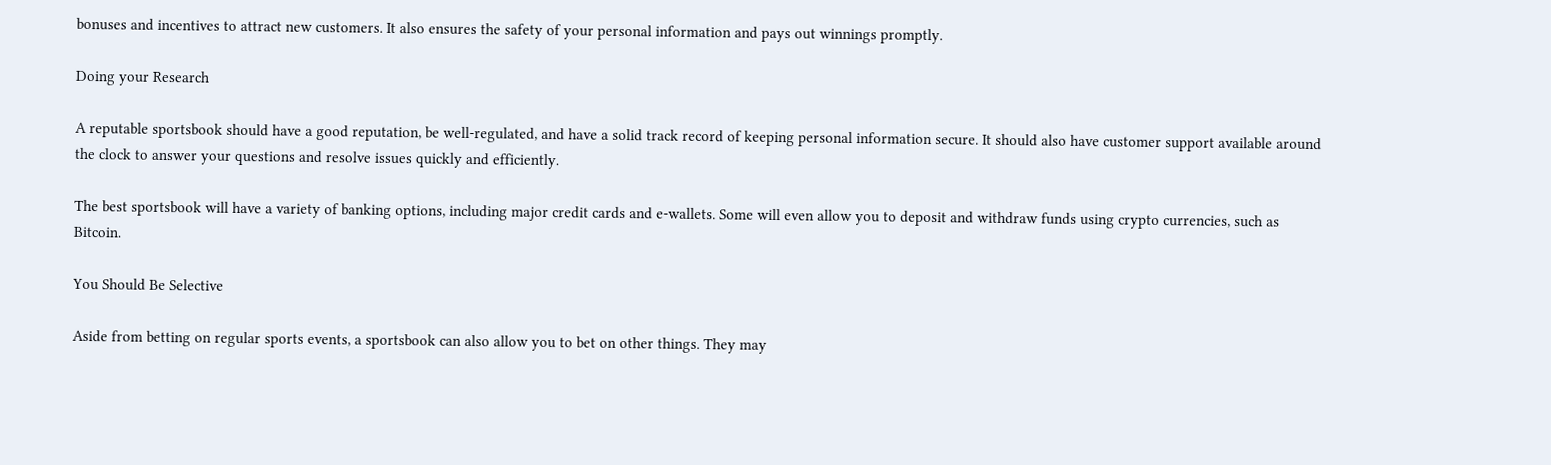bonuses and incentives to attract new customers. It also ensures the safety of your personal information and pays out winnings promptly.

Doing your Research

A reputable sportsbook should have a good reputation, be well-regulated, and have a solid track record of keeping personal information secure. It should also have customer support available around the clock to answer your questions and resolve issues quickly and efficiently.

The best sportsbook will have a variety of banking options, including major credit cards and e-wallets. Some will even allow you to deposit and withdraw funds using crypto currencies, such as Bitcoin.

You Should Be Selective

Aside from betting on regular sports events, a sportsbook can also allow you to bet on other things. They may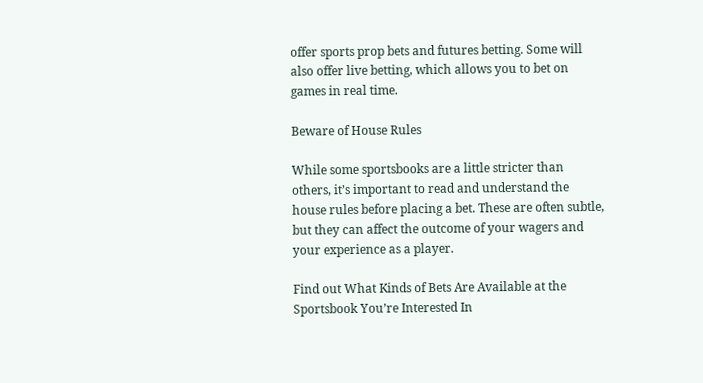offer sports prop bets and futures betting. Some will also offer live betting, which allows you to bet on games in real time.

Beware of House Rules

While some sportsbooks are a little stricter than others, it’s important to read and understand the house rules before placing a bet. These are often subtle, but they can affect the outcome of your wagers and your experience as a player.

Find out What Kinds of Bets Are Available at the Sportsbook You’re Interested In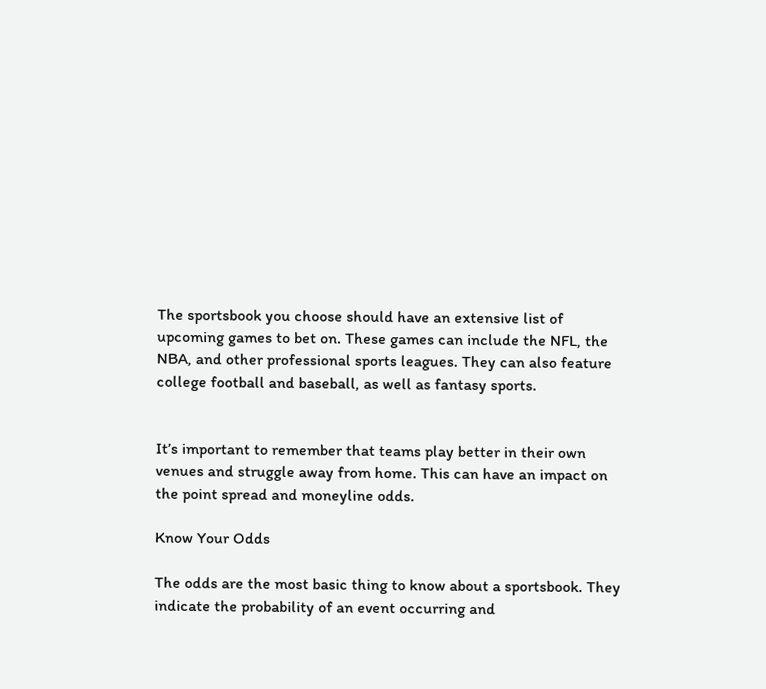The sportsbook you choose should have an extensive list of upcoming games to bet on. These games can include the NFL, the NBA, and other professional sports leagues. They can also feature college football and baseball, as well as fantasy sports.


It’s important to remember that teams play better in their own venues and struggle away from home. This can have an impact on the point spread and moneyline odds.

Know Your Odds

The odds are the most basic thing to know about a sportsbook. They indicate the probability of an event occurring and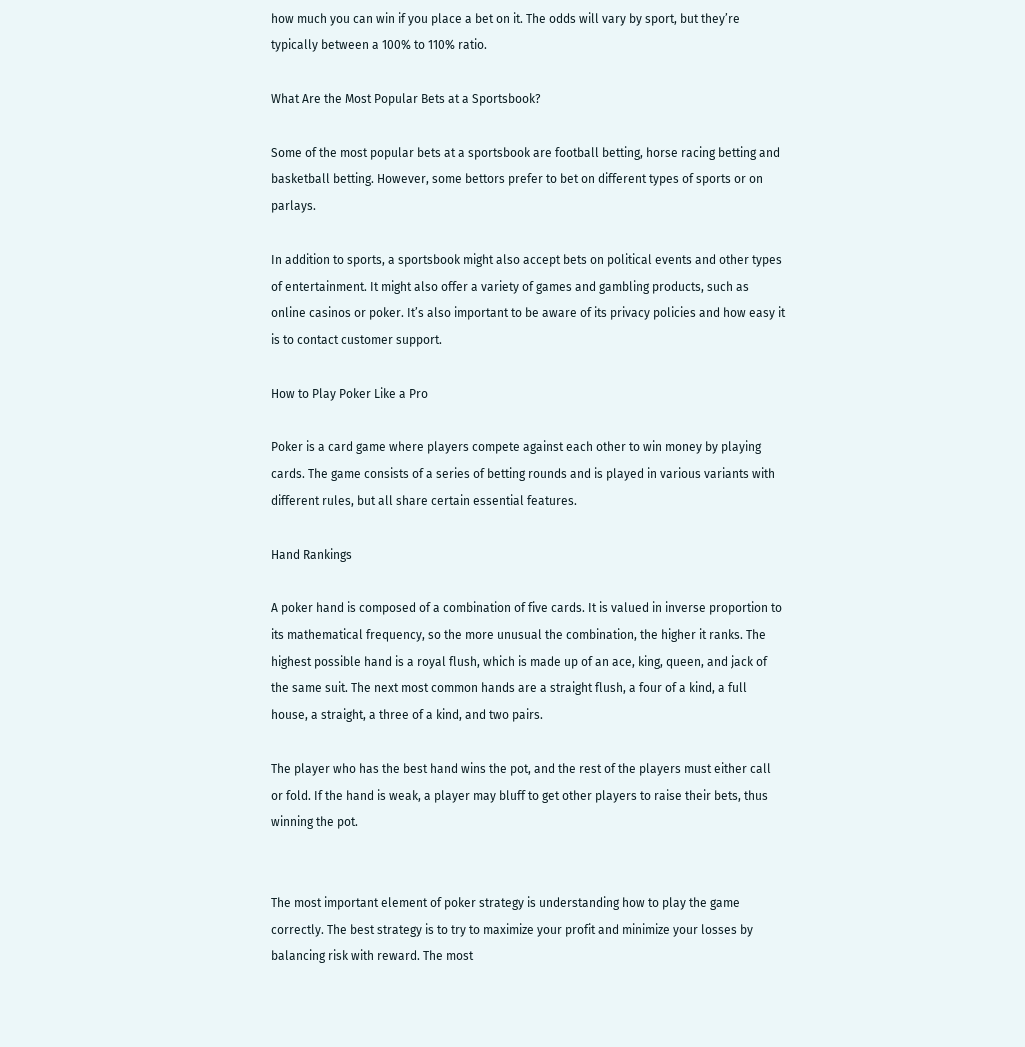how much you can win if you place a bet on it. The odds will vary by sport, but they’re typically between a 100% to 110% ratio.

What Are the Most Popular Bets at a Sportsbook?

Some of the most popular bets at a sportsbook are football betting, horse racing betting and basketball betting. However, some bettors prefer to bet on different types of sports or on parlays.

In addition to sports, a sportsbook might also accept bets on political events and other types of entertainment. It might also offer a variety of games and gambling products, such as online casinos or poker. It’s also important to be aware of its privacy policies and how easy it is to contact customer support.

How to Play Poker Like a Pro

Poker is a card game where players compete against each other to win money by playing cards. The game consists of a series of betting rounds and is played in various variants with different rules, but all share certain essential features.

Hand Rankings

A poker hand is composed of a combination of five cards. It is valued in inverse proportion to its mathematical frequency, so the more unusual the combination, the higher it ranks. The highest possible hand is a royal flush, which is made up of an ace, king, queen, and jack of the same suit. The next most common hands are a straight flush, a four of a kind, a full house, a straight, a three of a kind, and two pairs.

The player who has the best hand wins the pot, and the rest of the players must either call or fold. If the hand is weak, a player may bluff to get other players to raise their bets, thus winning the pot.


The most important element of poker strategy is understanding how to play the game correctly. The best strategy is to try to maximize your profit and minimize your losses by balancing risk with reward. The most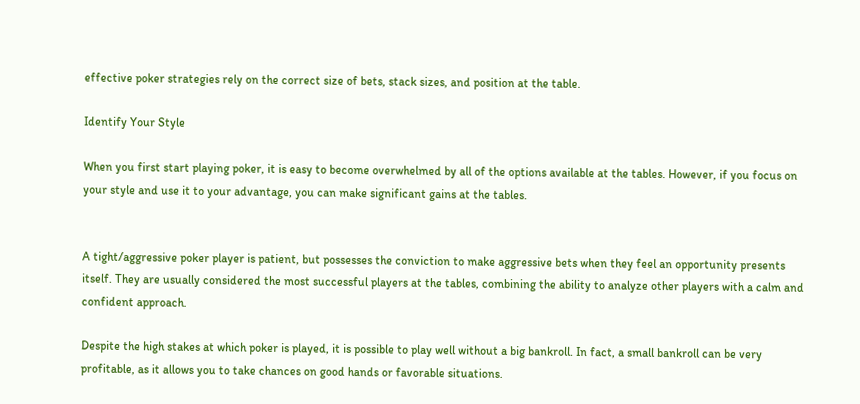effective poker strategies rely on the correct size of bets, stack sizes, and position at the table.

Identify Your Style

When you first start playing poker, it is easy to become overwhelmed by all of the options available at the tables. However, if you focus on your style and use it to your advantage, you can make significant gains at the tables.


A tight/aggressive poker player is patient, but possesses the conviction to make aggressive bets when they feel an opportunity presents itself. They are usually considered the most successful players at the tables, combining the ability to analyze other players with a calm and confident approach.

Despite the high stakes at which poker is played, it is possible to play well without a big bankroll. In fact, a small bankroll can be very profitable, as it allows you to take chances on good hands or favorable situations.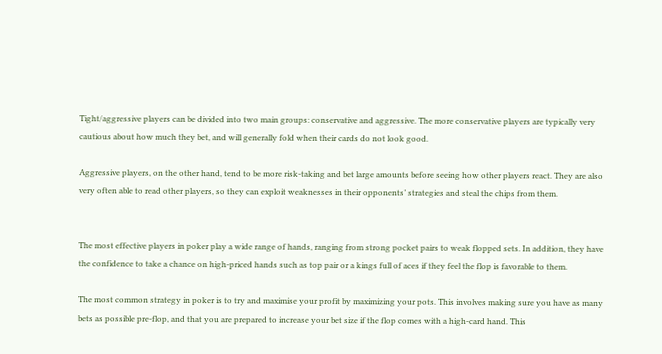Tight/aggressive players can be divided into two main groups: conservative and aggressive. The more conservative players are typically very cautious about how much they bet, and will generally fold when their cards do not look good.

Aggressive players, on the other hand, tend to be more risk-taking and bet large amounts before seeing how other players react. They are also very often able to read other players, so they can exploit weaknesses in their opponents’ strategies and steal the chips from them.


The most effective players in poker play a wide range of hands, ranging from strong pocket pairs to weak flopped sets. In addition, they have the confidence to take a chance on high-priced hands such as top pair or a kings full of aces if they feel the flop is favorable to them.

The most common strategy in poker is to try and maximise your profit by maximizing your pots. This involves making sure you have as many bets as possible pre-flop, and that you are prepared to increase your bet size if the flop comes with a high-card hand. This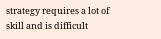strategy requires a lot of skill and is difficult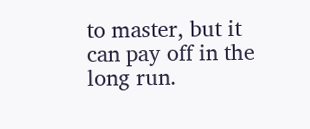to master, but it can pay off in the long run.